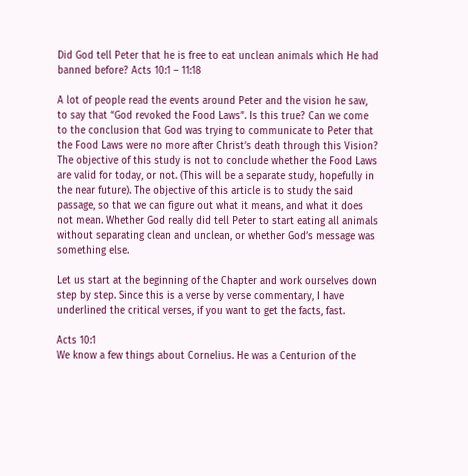Did God tell Peter that he is free to eat unclean animals which He had banned before? Acts 10:1 – 11:18

A lot of people read the events around Peter and the vision he saw, to say that “God revoked the Food Laws”. Is this true? Can we come to the conclusion that God was trying to communicate to Peter that the Food Laws were no more after Christ’s death through this Vision? The objective of this study is not to conclude whether the Food Laws are valid for today, or not. (This will be a separate study, hopefully in the near future). The objective of this article is to study the said passage, so that we can figure out what it means, and what it does not mean. Whether God really did tell Peter to start eating all animals without separating clean and unclean, or whether God’s message was something else.

Let us start at the beginning of the Chapter and work ourselves down step by step. Since this is a verse by verse commentary, I have underlined the critical verses, if you want to get the facts, fast.

Acts 10:1
We know a few things about Cornelius. He was a Centurion of the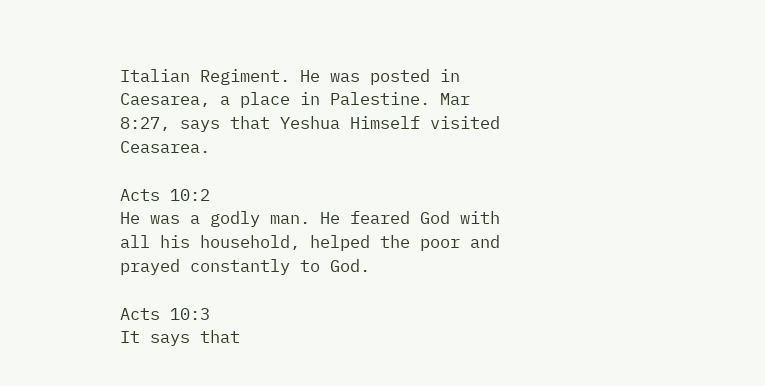Italian Regiment. He was posted in Caesarea, a place in Palestine. Mar 8:27, says that Yeshua Himself visited Ceasarea.

Acts 10:2
He was a godly man. He feared God with all his household, helped the poor and prayed constantly to God.

Acts 10:3
It says that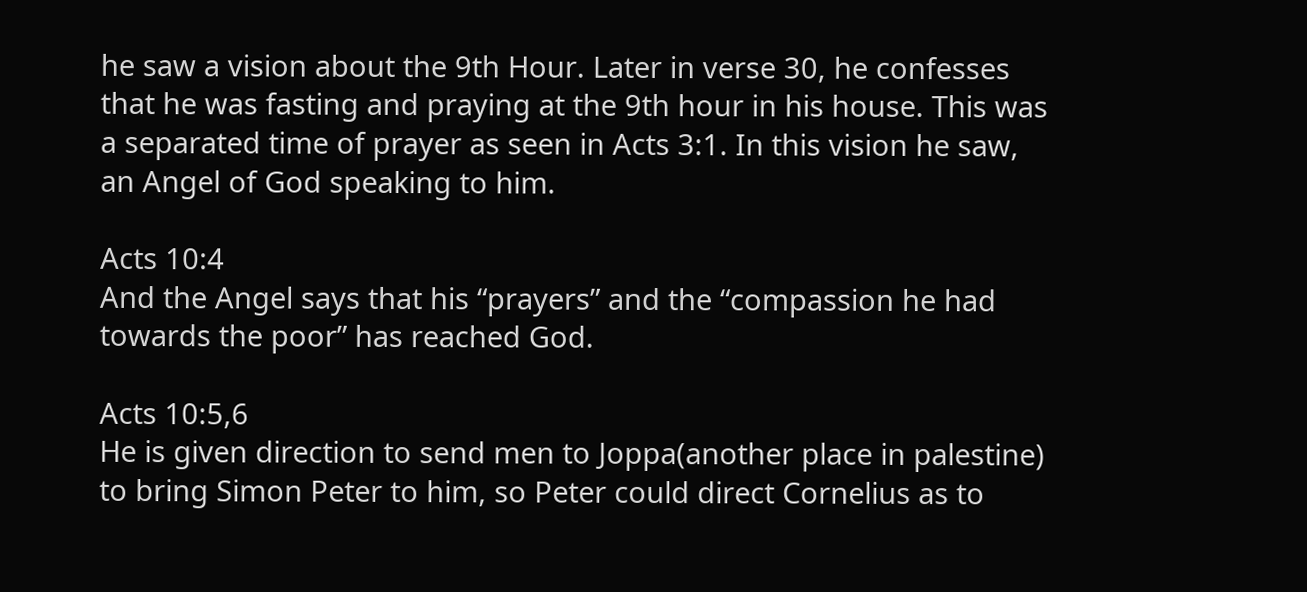he saw a vision about the 9th Hour. Later in verse 30, he confesses that he was fasting and praying at the 9th hour in his house. This was a separated time of prayer as seen in Acts 3:1. In this vision he saw, an Angel of God speaking to him.

Acts 10:4
And the Angel says that his “prayers” and the “compassion he had towards the poor” has reached God.

Acts 10:5,6
He is given direction to send men to Joppa(another place in palestine) to bring Simon Peter to him, so Peter could direct Cornelius as to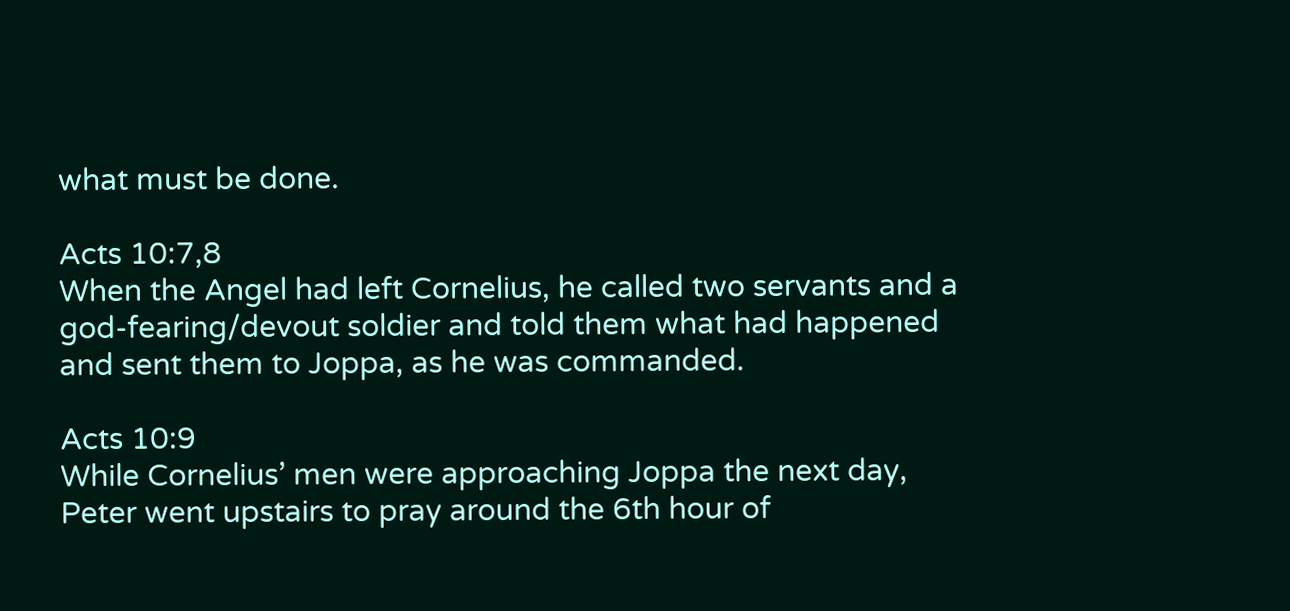what must be done.

Acts 10:7,8
When the Angel had left Cornelius, he called two servants and a god-fearing/devout soldier and told them what had happened and sent them to Joppa, as he was commanded.

Acts 10:9
While Cornelius’ men were approaching Joppa the next day, Peter went upstairs to pray around the 6th hour of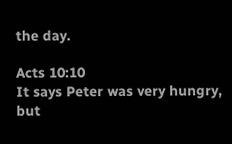the day.

Acts 10:10
It says Peter was very hungry, but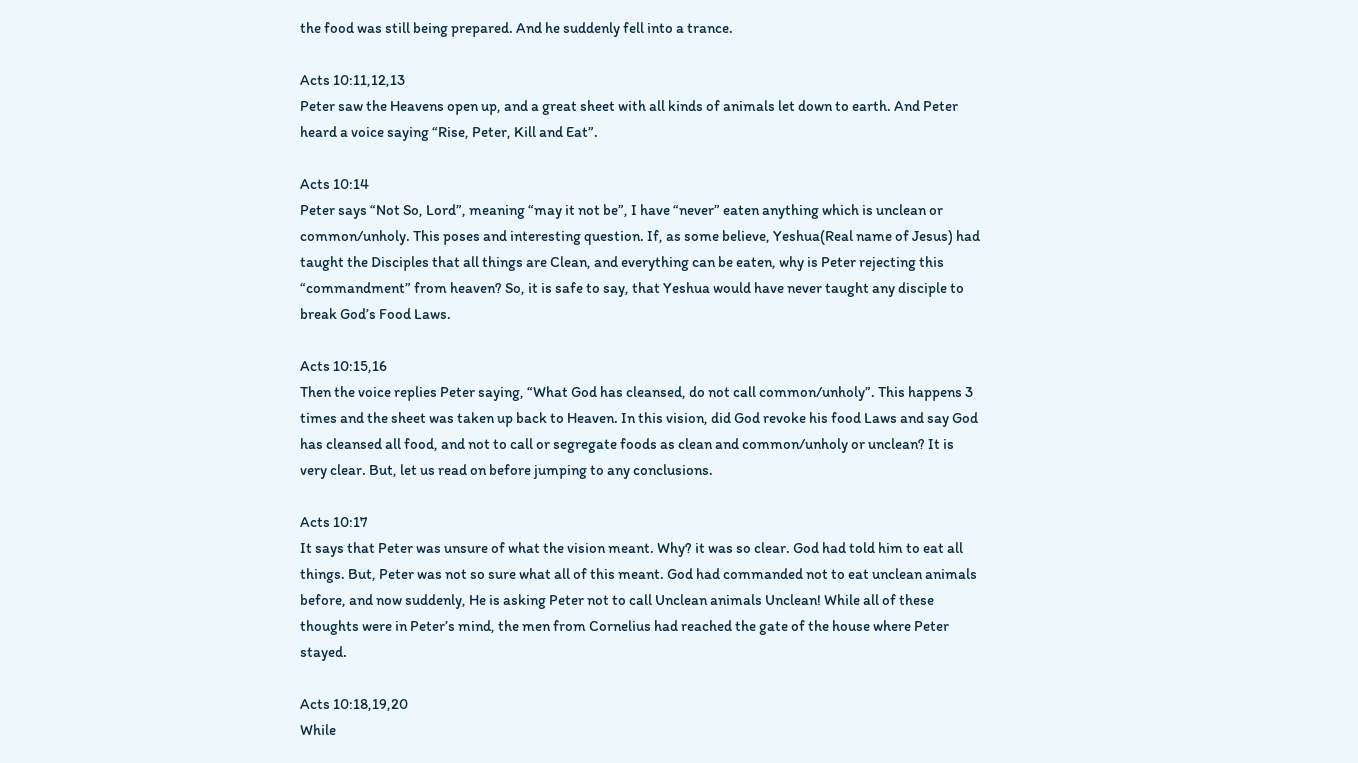the food was still being prepared. And he suddenly fell into a trance.

Acts 10:11,12,13
Peter saw the Heavens open up, and a great sheet with all kinds of animals let down to earth. And Peter heard a voice saying “Rise, Peter, Kill and Eat”.

Acts 10:14
Peter says “Not So, Lord”, meaning “may it not be”, I have “never” eaten anything which is unclean or common/unholy. This poses and interesting question. If, as some believe, Yeshua(Real name of Jesus) had taught the Disciples that all things are Clean, and everything can be eaten, why is Peter rejecting this “commandment” from heaven? So, it is safe to say, that Yeshua would have never taught any disciple to break God’s Food Laws.

Acts 10:15,16
Then the voice replies Peter saying, “What God has cleansed, do not call common/unholy”. This happens 3 times and the sheet was taken up back to Heaven. In this vision, did God revoke his food Laws and say God has cleansed all food, and not to call or segregate foods as clean and common/unholy or unclean? It is very clear. But, let us read on before jumping to any conclusions.

Acts 10:17
It says that Peter was unsure of what the vision meant. Why? it was so clear. God had told him to eat all things. But, Peter was not so sure what all of this meant. God had commanded not to eat unclean animals before, and now suddenly, He is asking Peter not to call Unclean animals Unclean! While all of these thoughts were in Peter’s mind, the men from Cornelius had reached the gate of the house where Peter stayed.

Acts 10:18,19,20
While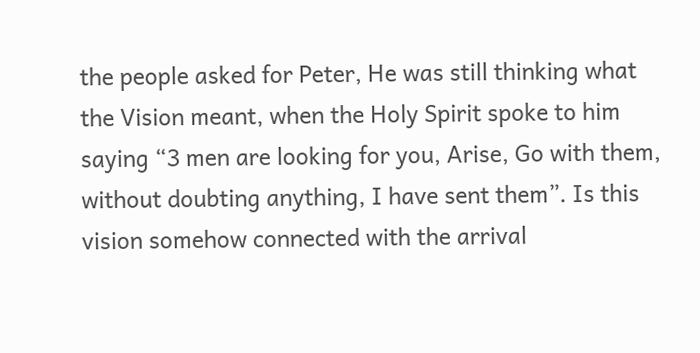the people asked for Peter, He was still thinking what the Vision meant, when the Holy Spirit spoke to him saying “3 men are looking for you, Arise, Go with them, without doubting anything, I have sent them”. Is this vision somehow connected with the arrival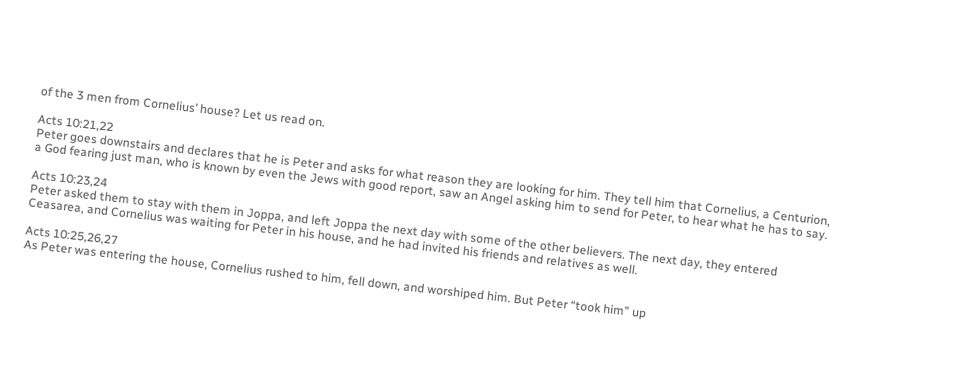of the 3 men from Cornelius’ house? Let us read on.

Acts 10:21,22
Peter goes downstairs and declares that he is Peter and asks for what reason they are looking for him. They tell him that Cornelius, a Centurion, a God fearing just man, who is known by even the Jews with good report, saw an Angel asking him to send for Peter, to hear what he has to say.

Acts 10:23,24
Peter asked them to stay with them in Joppa, and left Joppa the next day with some of the other believers. The next day, they entered Ceasarea, and Cornelius was waiting for Peter in his house, and he had invited his friends and relatives as well.

Acts 10:25,26,27
As Peter was entering the house, Cornelius rushed to him, fell down, and worshiped him. But Peter “took him” up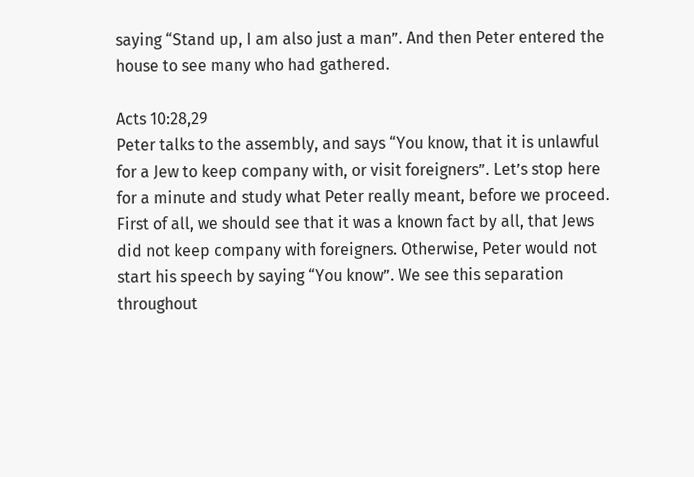saying “Stand up, I am also just a man”. And then Peter entered the house to see many who had gathered.

Acts 10:28,29
Peter talks to the assembly, and says “You know, that it is unlawful for a Jew to keep company with, or visit foreigners”. Let’s stop here for a minute and study what Peter really meant, before we proceed. First of all, we should see that it was a known fact by all, that Jews did not keep company with foreigners. Otherwise, Peter would not start his speech by saying “You know”. We see this separation throughout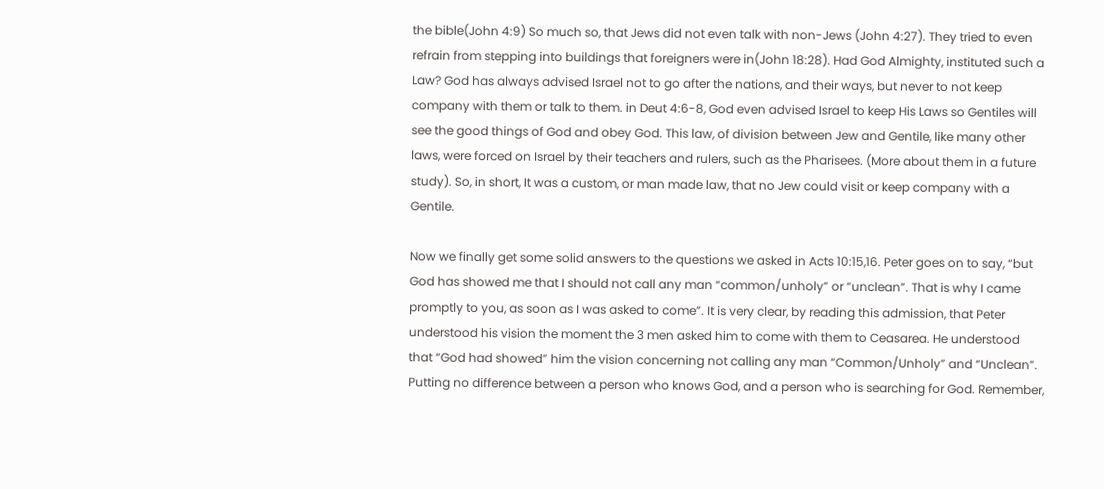the bible(John 4:9) So much so, that Jews did not even talk with non-Jews (John 4:27). They tried to even refrain from stepping into buildings that foreigners were in(John 18:28). Had God Almighty, instituted such a Law? God has always advised Israel not to go after the nations, and their ways, but never to not keep company with them or talk to them. in Deut 4:6-8, God even advised Israel to keep His Laws so Gentiles will see the good things of God and obey God. This law, of division between Jew and Gentile, like many other laws, were forced on Israel by their teachers and rulers, such as the Pharisees. (More about them in a future study). So, in short, It was a custom, or man made law, that no Jew could visit or keep company with a Gentile.

Now we finally get some solid answers to the questions we asked in Acts 10:15,16. Peter goes on to say, “but God has showed me that I should not call any man “common/unholy” or “unclean”. That is why I came promptly to you, as soon as I was asked to come”. It is very clear, by reading this admission, that Peter understood his vision the moment the 3 men asked him to come with them to Ceasarea. He understood that “God had showed” him the vision concerning not calling any man “Common/Unholy” and “Unclean”. Putting no difference between a person who knows God, and a person who is searching for God. Remember,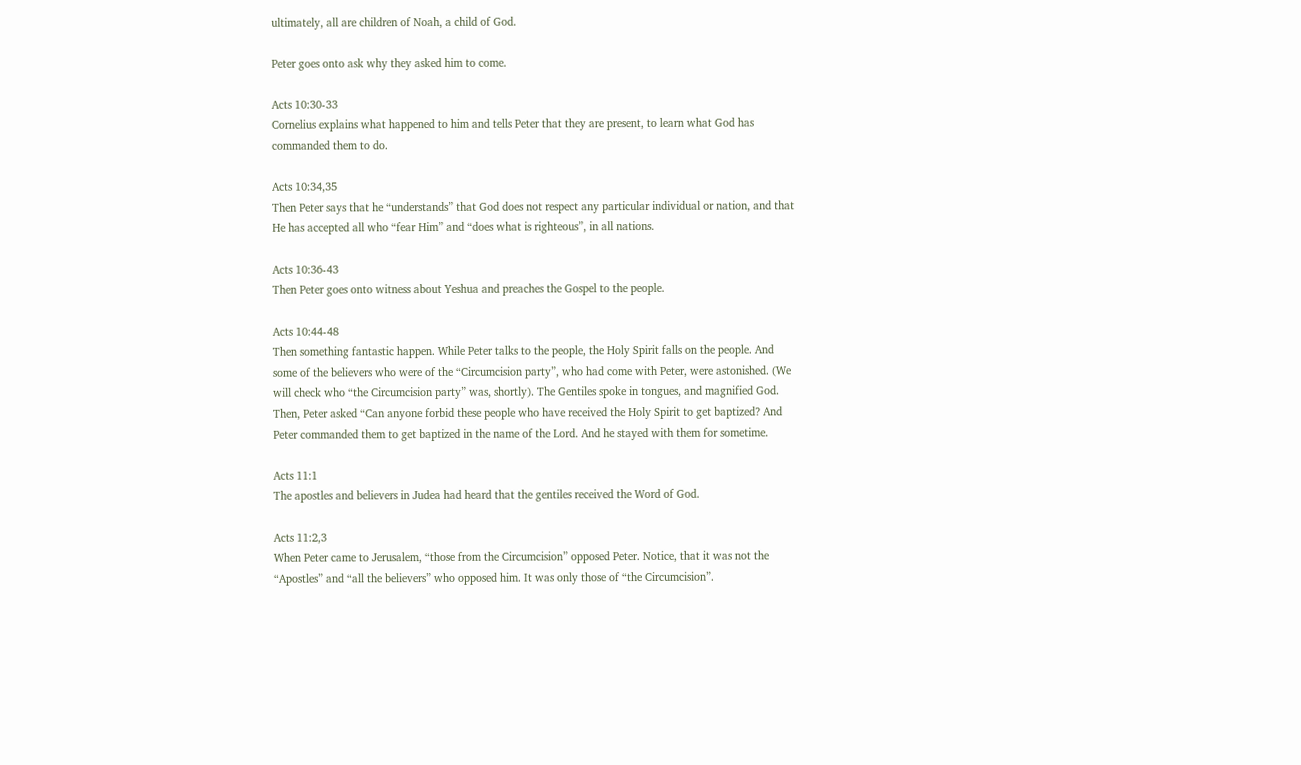ultimately, all are children of Noah, a child of God.

Peter goes onto ask why they asked him to come.

Acts 10:30-33
Cornelius explains what happened to him and tells Peter that they are present, to learn what God has commanded them to do.

Acts 10:34,35
Then Peter says that he “understands” that God does not respect any particular individual or nation, and that He has accepted all who “fear Him” and “does what is righteous”, in all nations.

Acts 10:36-43
Then Peter goes onto witness about Yeshua and preaches the Gospel to the people.

Acts 10:44-48
Then something fantastic happen. While Peter talks to the people, the Holy Spirit falls on the people. And some of the believers who were of the “Circumcision party”, who had come with Peter, were astonished. (We will check who “the Circumcision party” was, shortly). The Gentiles spoke in tongues, and magnified God. Then, Peter asked “Can anyone forbid these people who have received the Holy Spirit to get baptized? And Peter commanded them to get baptized in the name of the Lord. And he stayed with them for sometime.

Acts 11:1
The apostles and believers in Judea had heard that the gentiles received the Word of God.

Acts 11:2,3
When Peter came to Jerusalem, “those from the Circumcision” opposed Peter. Notice, that it was not the “Apostles” and “all the believers” who opposed him. It was only those of “the Circumcision”.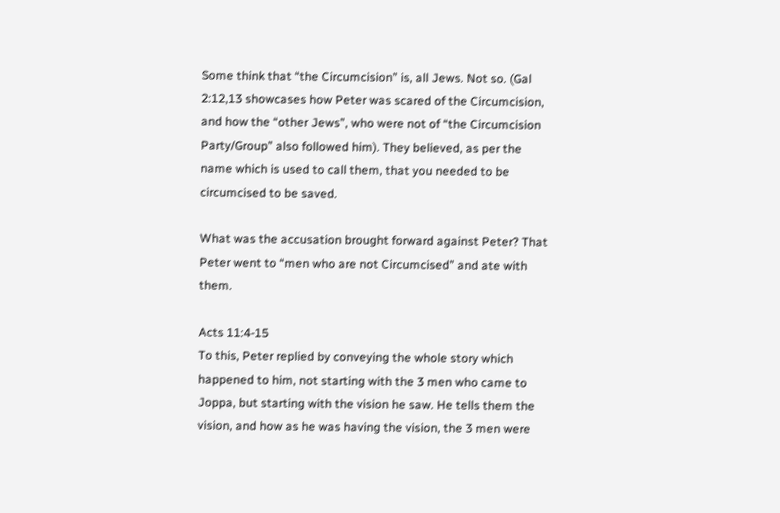Some think that “the Circumcision” is, all Jews. Not so. (Gal 2:12,13 showcases how Peter was scared of the Circumcision, and how the “other Jews”, who were not of “the Circumcision Party/Group” also followed him). They believed, as per the name which is used to call them, that you needed to be circumcised to be saved.

What was the accusation brought forward against Peter? That Peter went to “men who are not Circumcised” and ate with them.

Acts 11:4-15
To this, Peter replied by conveying the whole story which happened to him, not starting with the 3 men who came to Joppa, but starting with the vision he saw. He tells them the vision, and how as he was having the vision, the 3 men were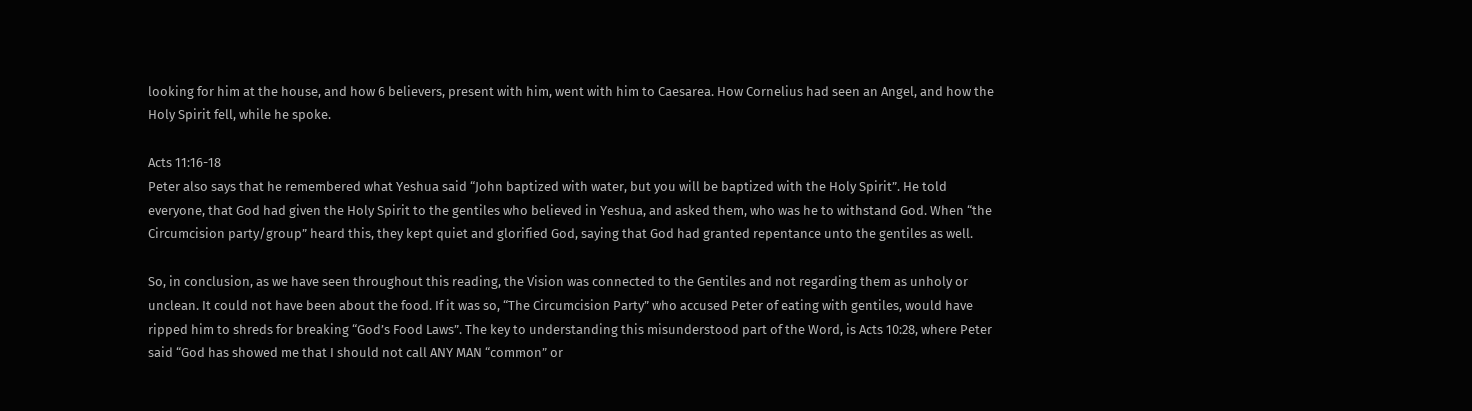looking for him at the house, and how 6 believers, present with him, went with him to Caesarea. How Cornelius had seen an Angel, and how the Holy Spirit fell, while he spoke.

Acts 11:16-18
Peter also says that he remembered what Yeshua said “John baptized with water, but you will be baptized with the Holy Spirit”. He told everyone, that God had given the Holy Spirit to the gentiles who believed in Yeshua, and asked them, who was he to withstand God. When “the Circumcision party/group” heard this, they kept quiet and glorified God, saying that God had granted repentance unto the gentiles as well.

So, in conclusion, as we have seen throughout this reading, the Vision was connected to the Gentiles and not regarding them as unholy or unclean. It could not have been about the food. If it was so, “The Circumcision Party” who accused Peter of eating with gentiles, would have ripped him to shreds for breaking “God’s Food Laws”. The key to understanding this misunderstood part of the Word, is Acts 10:28, where Peter said “God has showed me that I should not call ANY MAN “common” or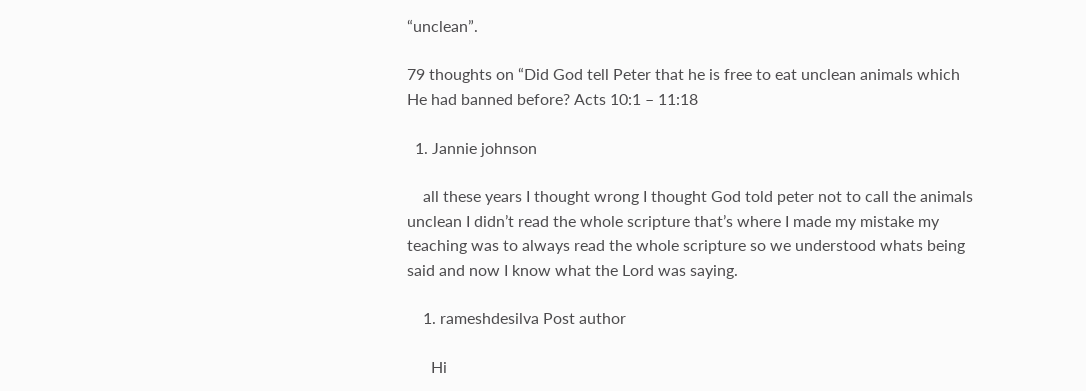“unclean”.

79 thoughts on “Did God tell Peter that he is free to eat unclean animals which He had banned before? Acts 10:1 – 11:18

  1. Jannie johnson

    all these years I thought wrong I thought God told peter not to call the animals unclean I didn’t read the whole scripture that’s where I made my mistake my teaching was to always read the whole scripture so we understood whats being said and now I know what the Lord was saying.

    1. rameshdesilva Post author

      Hi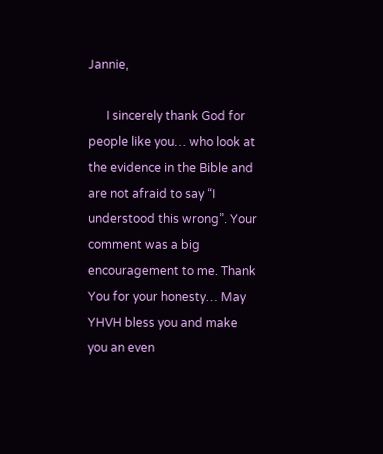Jannie,

      I sincerely thank God for people like you… who look at the evidence in the Bible and are not afraid to say “I understood this wrong”. Your comment was a big encouragement to me. Thank You for your honesty… May YHVH bless you and make you an even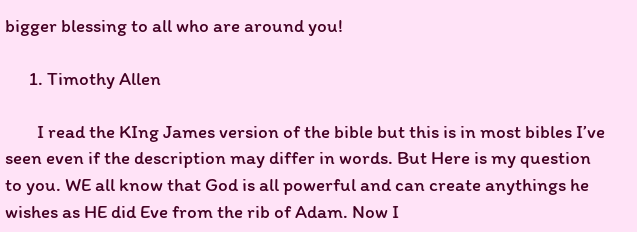bigger blessing to all who are around you!

      1. Timothy Allen

        I read the KIng James version of the bible but this is in most bibles I’ve seen even if the description may differ in words. But Here is my question to you. WE all know that God is all powerful and can create anythings he wishes as HE did Eve from the rib of Adam. Now I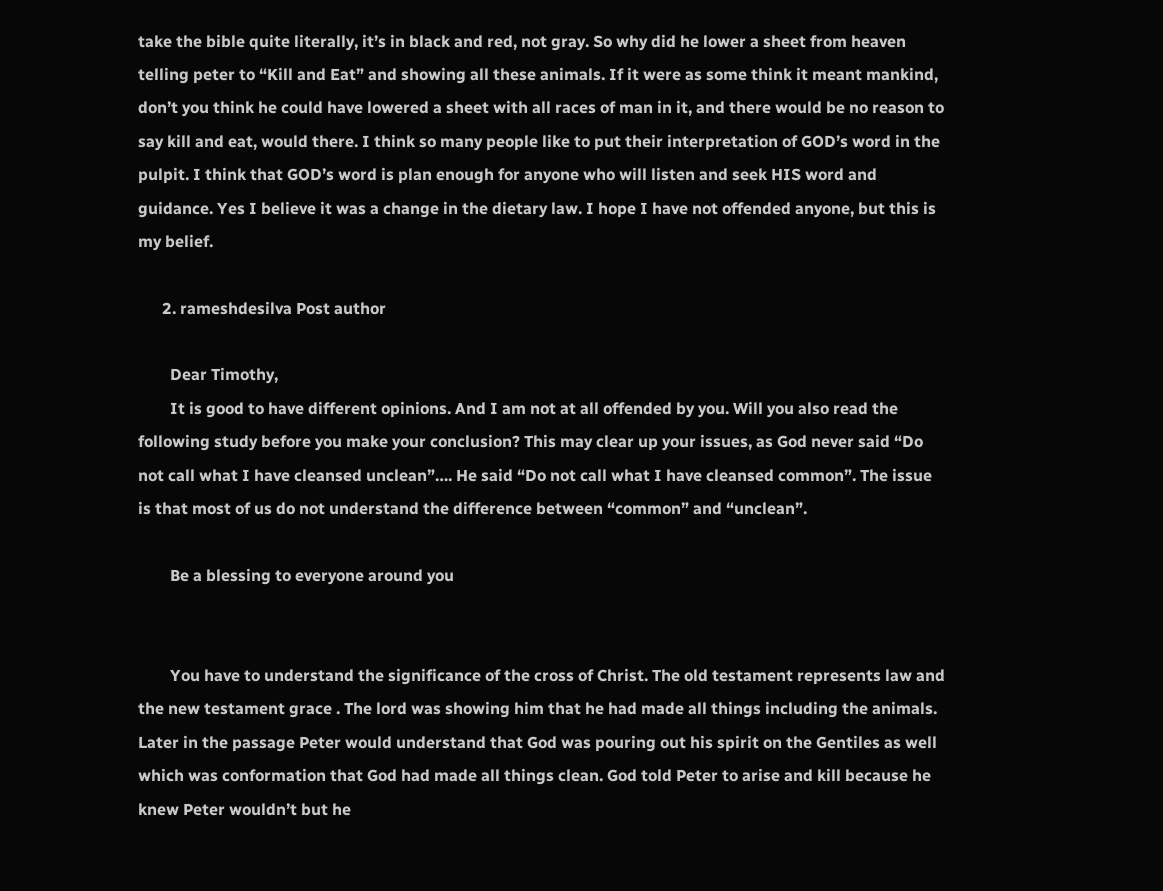take the bible quite literally, it’s in black and red, not gray. So why did he lower a sheet from heaven telling peter to “Kill and Eat” and showing all these animals. If it were as some think it meant mankind, don’t you think he could have lowered a sheet with all races of man in it, and there would be no reason to say kill and eat, would there. I think so many people like to put their interpretation of GOD’s word in the pulpit. I think that GOD’s word is plan enough for anyone who will listen and seek HIS word and guidance. Yes I believe it was a change in the dietary law. I hope I have not offended anyone, but this is my belief.

      2. rameshdesilva Post author

        Dear Timothy,
        It is good to have different opinions. And I am not at all offended by you. Will you also read the following study before you make your conclusion? This may clear up your issues, as God never said “Do not call what I have cleansed unclean”…. He said “Do not call what I have cleansed common”. The issue is that most of us do not understand the difference between “common” and “unclean”.

        Be a blessing to everyone around you


        You have to understand the significance of the cross of Christ. The old testament represents law and the new testament grace . The lord was showing him that he had made all things including the animals. Later in the passage Peter would understand that God was pouring out his spirit on the Gentiles as well which was conformation that God had made all things clean. God told Peter to arise and kill because he knew Peter wouldn’t but he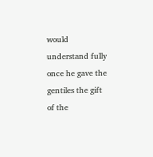would understand fully once he gave the gentiles the gift of the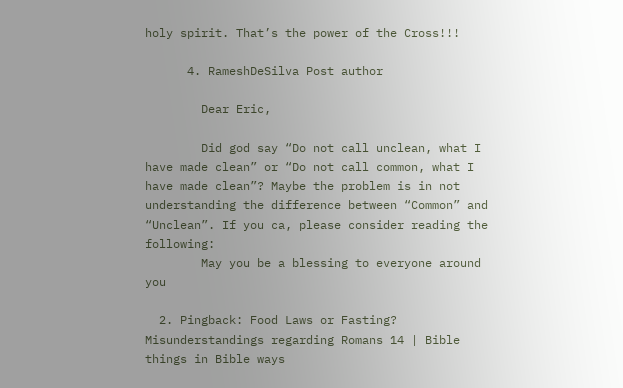holy spirit. That’s the power of the Cross!!!

      4. RameshDeSilva Post author

        Dear Eric,

        Did god say “Do not call unclean, what I have made clean” or “Do not call common, what I have made clean”? Maybe the problem is in not understanding the difference between “Common” and “Unclean”. If you ca, please consider reading the following:
        May you be a blessing to everyone around you

  2. Pingback: Food Laws or Fasting? Misunderstandings regarding Romans 14 | Bible things in Bible ways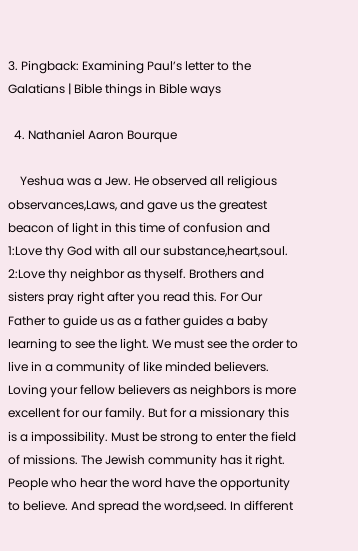3. Pingback: Examining Paul’s letter to the Galatians | Bible things in Bible ways

  4. Nathaniel Aaron Bourque

    Yeshua was a Jew. He observed all religious observances,Laws, and gave us the greatest beacon of light in this time of confusion and 1:Love thy God with all our substance,heart,soul. 2:Love thy neighbor as thyself. Brothers and sisters pray right after you read this. For Our Father to guide us as a father guides a baby learning to see the light. We must see the order to live in a community of like minded believers. Loving your fellow believers as neighbors is more excellent for our family. But for a missionary this is a impossibility. Must be strong to enter the field of missions. The Jewish community has it right. People who hear the word have the opportunity to believe. And spread the word,seed. In different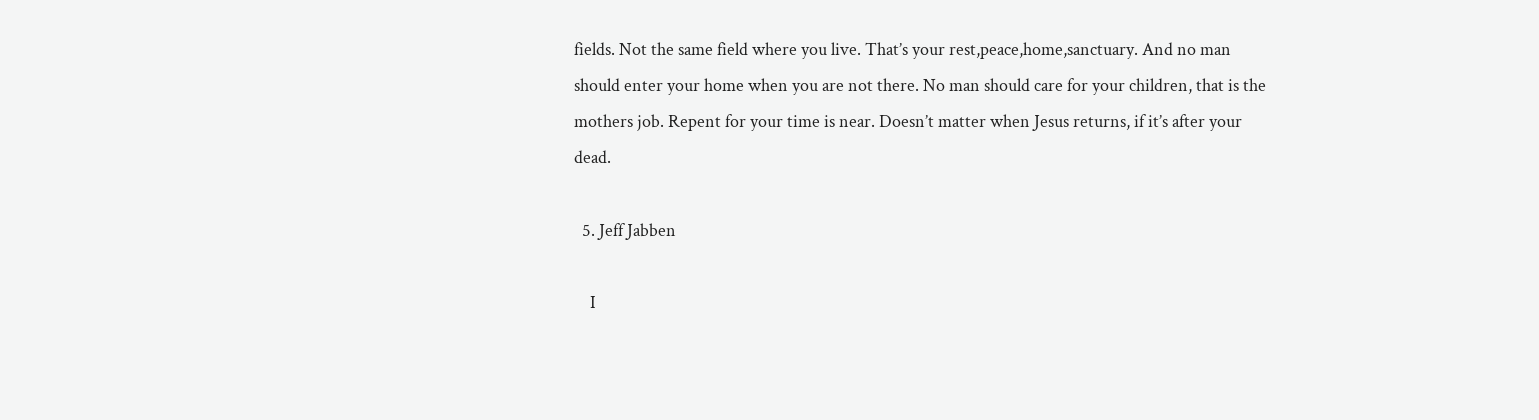fields. Not the same field where you live. That’s your rest,peace,home,sanctuary. And no man should enter your home when you are not there. No man should care for your children, that is the mothers job. Repent for your time is near. Doesn’t matter when Jesus returns, if it’s after your dead.

  5. Jeff Jabben

    I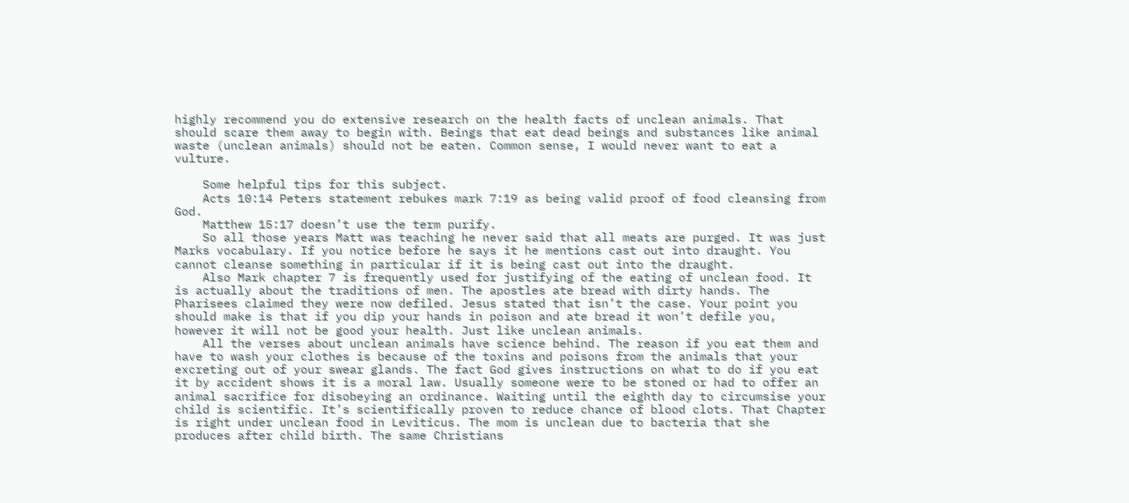highly recommend you do extensive research on the health facts of unclean animals. That should scare them away to begin with. Beings that eat dead beings and substances like animal waste (unclean animals) should not be eaten. Common sense, I would never want to eat a vulture.

    Some helpful tips for this subject.
    Acts 10:14 Peters statement rebukes mark 7:19 as being valid proof of food cleansing from God.
    Matthew 15:17 doesn’t use the term purify.
    So all those years Matt was teaching he never said that all meats are purged. It was just Marks vocabulary. If you notice before he says it he mentions cast out into draught. You cannot cleanse something in particular if it is being cast out into the draught.
    Also Mark chapter 7 is frequently used for justifying of the eating of unclean food. It is actually about the traditions of men. The apostles ate bread with dirty hands. The Pharisees claimed they were now defiled. Jesus stated that isn’t the case. Your point you should make is that if you dip your hands in poison and ate bread it won’t defile you, however it will not be good your health. Just like unclean animals.
    All the verses about unclean animals have science behind. The reason if you eat them and have to wash your clothes is because of the toxins and poisons from the animals that your excreting out of your swear glands. The fact God gives instructions on what to do if you eat it by accident shows it is a moral law. Usually someone were to be stoned or had to offer an animal sacrifice for disobeying an ordinance. Waiting until the eighth day to circumsise your child is scientific. It’s scientifically proven to reduce chance of blood clots. That Chapter is right under unclean food in Leviticus. The mom is unclean due to bacteria that she produces after child birth. The same Christians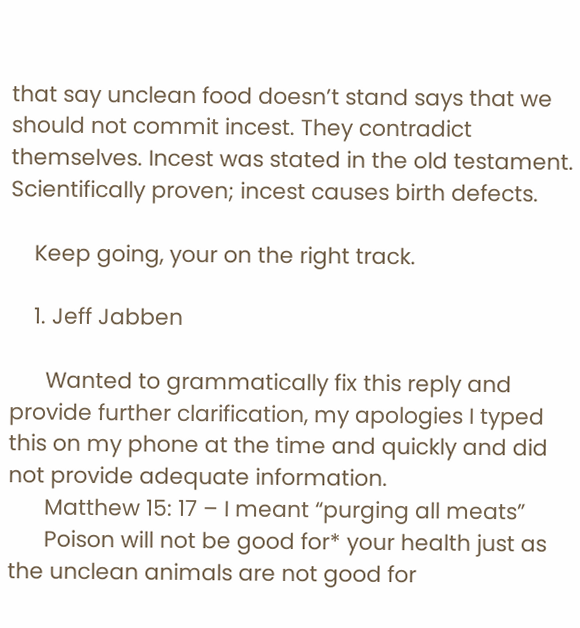that say unclean food doesn’t stand says that we should not commit incest. They contradict themselves. Incest was stated in the old testament. Scientifically proven; incest causes birth defects.

    Keep going, your on the right track.

    1. Jeff Jabben

      Wanted to grammatically fix this reply and provide further clarification, my apologies I typed this on my phone at the time and quickly and did not provide adequate information.
      Matthew 15: 17 – I meant “purging all meats”
      Poison will not be good for* your health just as the unclean animals are not good for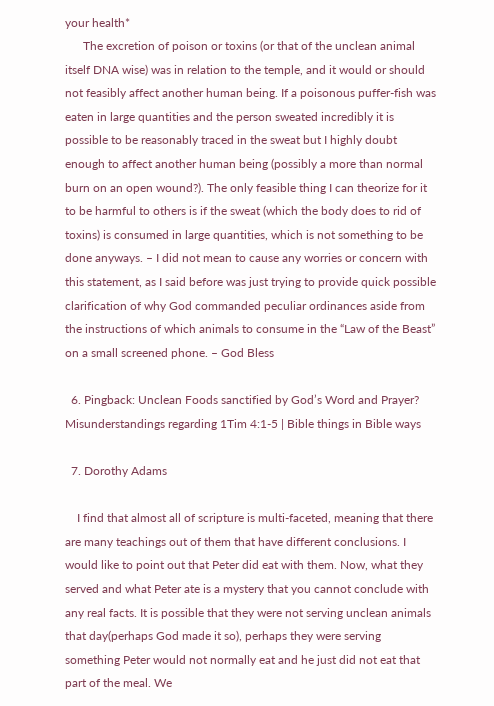your health*
      The excretion of poison or toxins (or that of the unclean animal itself DNA wise) was in relation to the temple, and it would or should not feasibly affect another human being. If a poisonous puffer-fish was eaten in large quantities and the person sweated incredibly it is possible to be reasonably traced in the sweat but I highly doubt enough to affect another human being (possibly a more than normal burn on an open wound?). The only feasible thing I can theorize for it to be harmful to others is if the sweat (which the body does to rid of toxins) is consumed in large quantities, which is not something to be done anyways. – I did not mean to cause any worries or concern with this statement, as I said before was just trying to provide quick possible clarification of why God commanded peculiar ordinances aside from the instructions of which animals to consume in the “Law of the Beast” on a small screened phone. – God Bless

  6. Pingback: Unclean Foods sanctified by God’s Word and Prayer? Misunderstandings regarding 1Tim 4:1-5 | Bible things in Bible ways

  7. Dorothy Adams

    I find that almost all of scripture is multi-faceted, meaning that there are many teachings out of them that have different conclusions. I would like to point out that Peter did eat with them. Now, what they served and what Peter ate is a mystery that you cannot conclude with any real facts. It is possible that they were not serving unclean animals that day(perhaps God made it so), perhaps they were serving something Peter would not normally eat and he just did not eat that part of the meal. We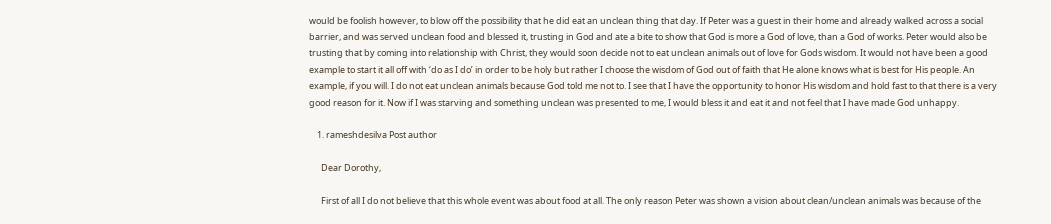would be foolish however, to blow off the possibility that he did eat an unclean thing that day. If Peter was a guest in their home and already walked across a social barrier, and was served unclean food and blessed it, trusting in God and ate a bite to show that God is more a God of love, than a God of works. Peter would also be trusting that by coming into relationship with Christ, they would soon decide not to eat unclean animals out of love for Gods wisdom. It would not have been a good example to start it all off with ‘do as I do’ in order to be holy but rather I choose the wisdom of God out of faith that He alone knows what is best for His people. An example, if you will. I do not eat unclean animals because God told me not to. I see that I have the opportunity to honor His wisdom and hold fast to that there is a very good reason for it. Now if I was starving and something unclean was presented to me, I would bless it and eat it and not feel that I have made God unhappy.

    1. rameshdesilva Post author

      Dear Dorothy,

      First of all I do not believe that this whole event was about food at all. The only reason Peter was shown a vision about clean/unclean animals was because of the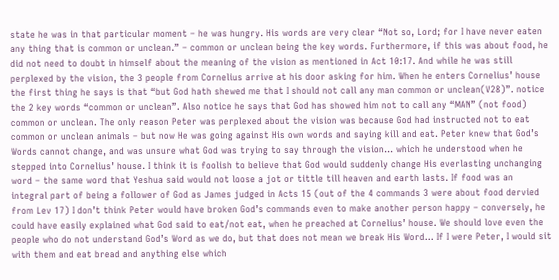state he was in that particular moment – he was hungry. His words are very clear “Not so, Lord; for I have never eaten any thing that is common or unclean.” – common or unclean being the key words. Furthermore, if this was about food, he did not need to doubt in himself about the meaning of the vision as mentioned in Act 10:17. And while he was still perplexed by the vision, the 3 people from Cornelius arrive at his door asking for him. When he enters Cornelius’ house the first thing he says is that “but God hath shewed me that I should not call any man common or unclean(V28)”. notice the 2 key words “common or unclean”. Also notice he says that God has showed him not to call any “MAN” (not food) common or unclean. The only reason Peter was perplexed about the vision was because God had instructed not to eat common or unclean animals – but now He was going against His own words and saying kill and eat. Peter knew that God’s Words cannot change, and was unsure what God was trying to say through the vision… which he understood when he stepped into Cornelius’ house. I think it is foolish to believe that God would suddenly change His everlasting unchanging word – the same word that Yeshua said would not loose a jot or tittle till heaven and earth lasts. If food was an integral part of being a follower of God as James judged in Acts 15 (out of the 4 commands 3 were about food dervied from Lev 17) I don’t think Peter would have broken God’s commands even to make another person happy – conversely, he could have easily explained what God said to eat/not eat, when he preached at Cornelius’ house. We should love even the people who do not understand God’s Word as we do, but that does not mean we break His Word… If I were Peter, I would sit with them and eat bread and anything else which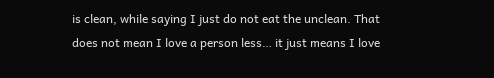is clean, while saying I just do not eat the unclean. That does not mean I love a person less… it just means I love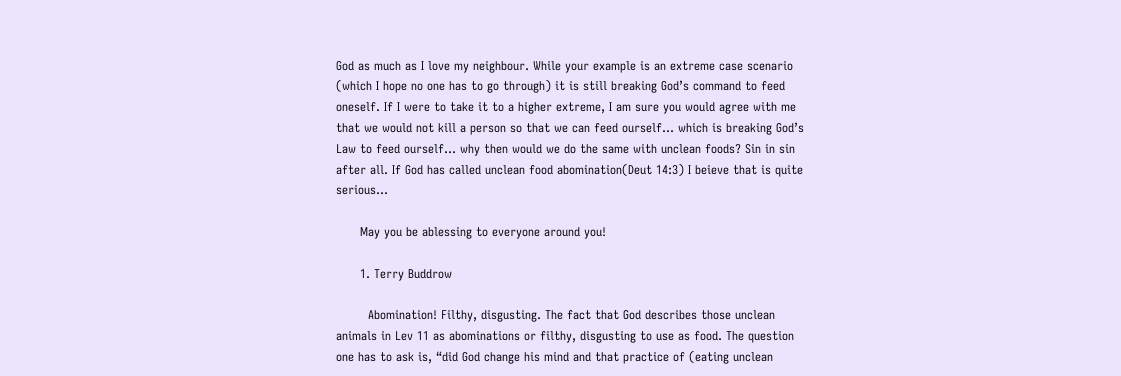God as much as I love my neighbour. While your example is an extreme case scenario (which I hope no one has to go through) it is still breaking God’s command to feed oneself. If I were to take it to a higher extreme, I am sure you would agree with me that we would not kill a person so that we can feed ourself… which is breaking God’s Law to feed ourself… why then would we do the same with unclean foods? Sin in sin after all. If God has called unclean food abomination(Deut 14:3) I beieve that is quite serious…

      May you be ablessing to everyone around you!

      1. Terry Buddrow

        Abomination! Filthy, disgusting. The fact that God describes those unclean animals in Lev 11 as abominations or filthy, disgusting to use as food. The question one has to ask is, “did God change his mind and that practice of (eating unclean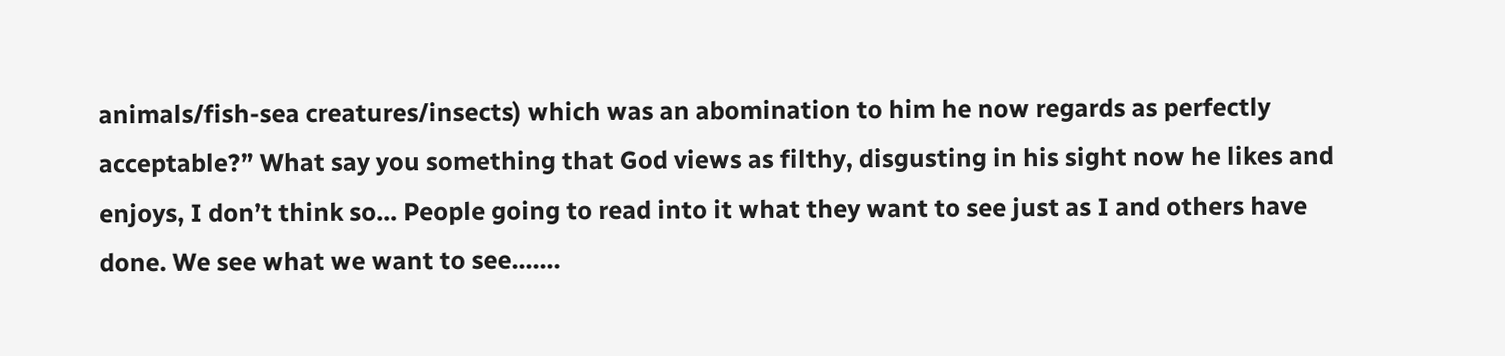animals/fish-sea creatures/insects) which was an abomination to him he now regards as perfectly acceptable?” What say you something that God views as filthy, disgusting in his sight now he likes and enjoys, I don’t think so… People going to read into it what they want to see just as I and others have done. We see what we want to see…….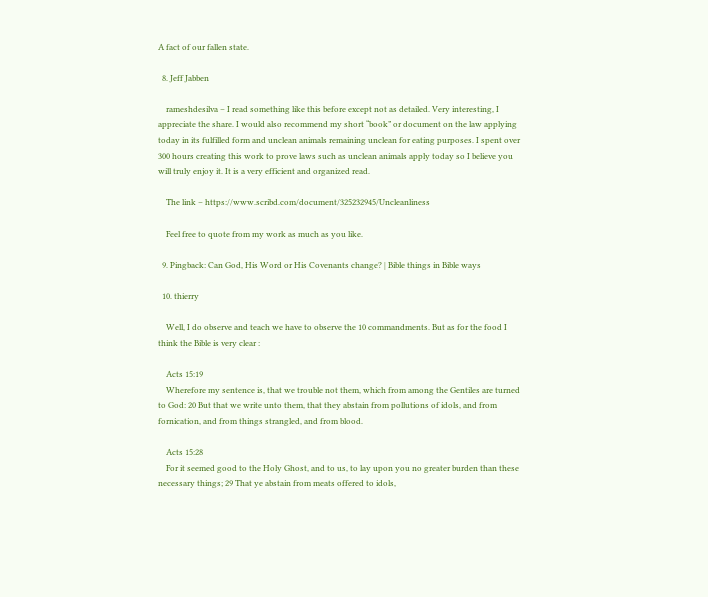A fact of our fallen state.

  8. Jeff Jabben

    rameshdesilva – I read something like this before except not as detailed. Very interesting, I appreciate the share. I would also recommend my short “book” or document on the law applying today in its fulfilled form and unclean animals remaining unclean for eating purposes. I spent over 300 hours creating this work to prove laws such as unclean animals apply today so I believe you will truly enjoy it. It is a very efficient and organized read.

    The link – https://www.scribd.com/document/325232945/Uncleanliness

    Feel free to quote from my work as much as you like.

  9. Pingback: Can God, His Word or His Covenants change? | Bible things in Bible ways

  10. thierry

    Well, I do observe and teach we have to observe the 10 commandments. But as for the food I think the Bible is very clear :

    Acts 15:19
    Wherefore my sentence is, that we trouble not them, which from among the Gentiles are turned to God: 20 But that we write unto them, that they abstain from pollutions of idols, and from fornication, and from things strangled, and from blood.

    Acts 15:28
    For it seemed good to the Holy Ghost, and to us, to lay upon you no greater burden than these necessary things; 29 That ye abstain from meats offered to idols,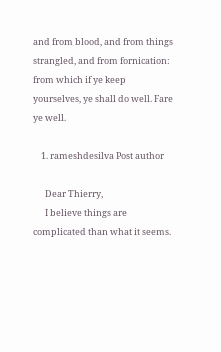and from blood, and from things strangled, and from fornication: from which if ye keep yourselves, ye shall do well. Fare ye well.

    1. rameshdesilva Post author

      Dear Thierry,
      I believe things are complicated than what it seems.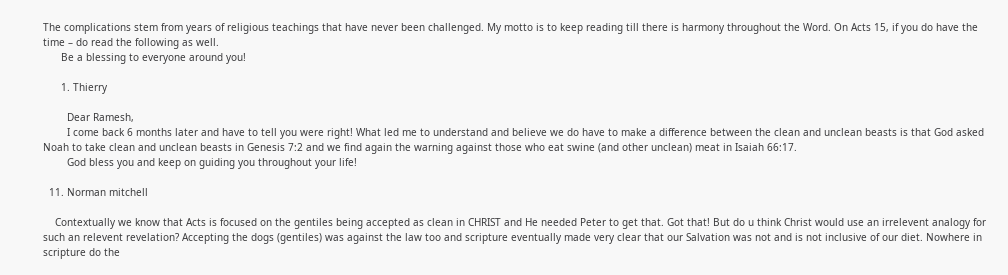The complications stem from years of religious teachings that have never been challenged. My motto is to keep reading till there is harmony throughout the Word. On Acts 15, if you do have the time – do read the following as well.
      Be a blessing to everyone around you!

      1. Thierry

        Dear Ramesh,
        I come back 6 months later and have to tell you were right! What led me to understand and believe we do have to make a difference between the clean and unclean beasts is that God asked Noah to take clean and unclean beasts in Genesis 7:2 and we find again the warning against those who eat swine (and other unclean) meat in Isaiah 66:17.
        God bless you and keep on guiding you throughout your life!

  11. Norman mitchell

    Contextually we know that Acts is focused on the gentiles being accepted as clean in CHRIST and He needed Peter to get that. Got that! But do u think Christ would use an irrelevent analogy for such an relevent revelation? Accepting the dogs (gentiles) was against the law too and scripture eventually made very clear that our Salvation was not and is not inclusive of our diet. Nowhere in scripture do the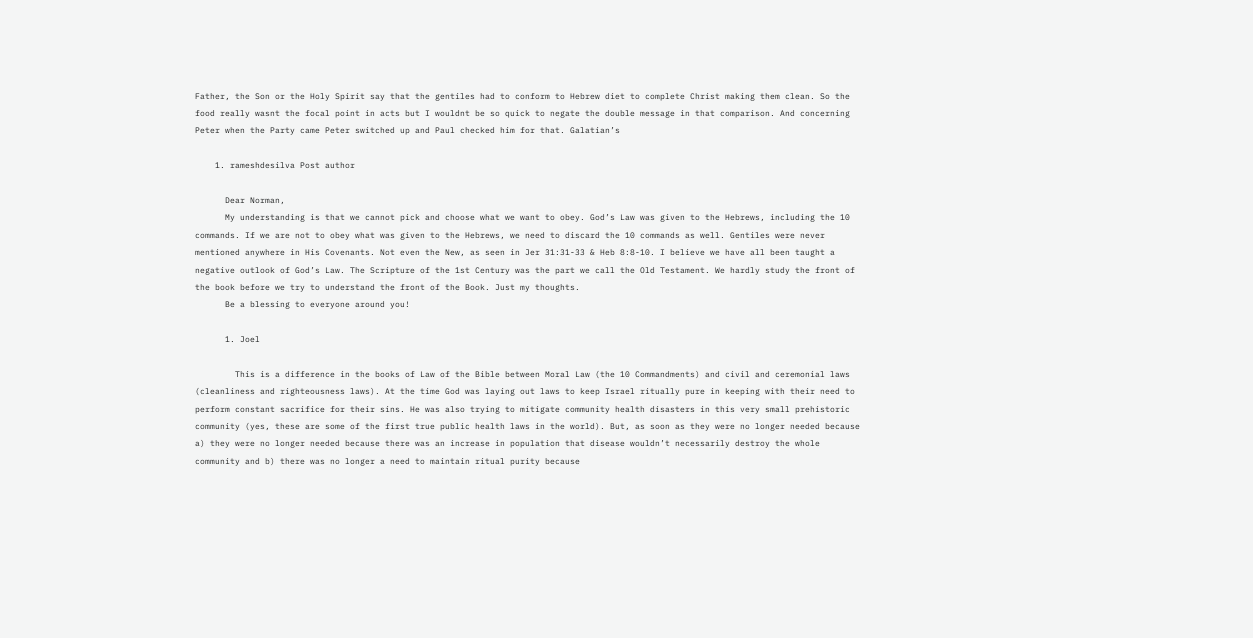Father, the Son or the Holy Spirit say that the gentiles had to conform to Hebrew diet to complete Christ making them clean. So the food really wasnt the focal point in acts but I wouldnt be so quick to negate the double message in that comparison. And concerning Peter when the Party came Peter switched up and Paul checked him for that. Galatian’s

    1. rameshdesilva Post author

      Dear Norman,
      My understanding is that we cannot pick and choose what we want to obey. God’s Law was given to the Hebrews, including the 10 commands. If we are not to obey what was given to the Hebrews, we need to discard the 10 commands as well. Gentiles were never mentioned anywhere in His Covenants. Not even the New, as seen in Jer 31:31-33 & Heb 8:8-10. I believe we have all been taught a negative outlook of God’s Law. The Scripture of the 1st Century was the part we call the Old Testament. We hardly study the front of the book before we try to understand the front of the Book. Just my thoughts.
      Be a blessing to everyone around you!

      1. Joel

        This is a difference in the books of Law of the Bible between Moral Law (the 10 Commandments) and civil and ceremonial laws (cleanliness and righteousness laws). At the time God was laying out laws to keep Israel ritually pure in keeping with their need to perform constant sacrifice for their sins. He was also trying to mitigate community health disasters in this very small prehistoric community (yes, these are some of the first true public health laws in the world). But, as soon as they were no longer needed because a) they were no longer needed because there was an increase in population that disease wouldn’t necessarily destroy the whole community and b) there was no longer a need to maintain ritual purity because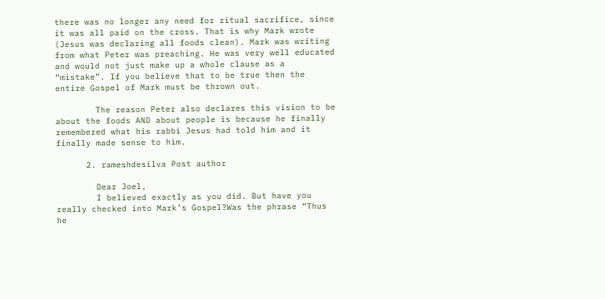there was no longer any need for ritual sacrifice, since it was all paid on the cross. That is why Mark wrote (Jesus was declaring all foods clean). Mark was writing from what Peter was preaching. He was very well educated and would not just make up a whole clause as a “mistake”. If you believe that to be true then the entire Gospel of Mark must be thrown out.

        The reason Peter also declares this vision to be about the foods AND about people is because he finally remembered what his rabbi Jesus had told him and it finally made sense to him.

      2. rameshdesilva Post author

        Dear Joel,
        I believed exactly as you did. But have you really checked into Mark’s Gospel?Was the phrase “Thus he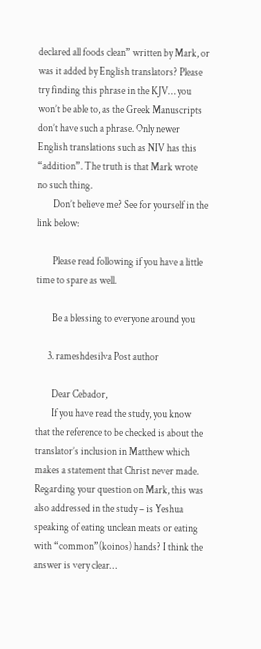declared all foods clean” written by Mark, or was it added by English translators? Please try finding this phrase in the KJV… you won’t be able to, as the Greek Manuscripts don’t have such a phrase. Only newer English translations such as NIV has this “addition”. The truth is that Mark wrote no such thing.
        Don’t believe me? See for yourself in the link below:

        Please read following if you have a little time to spare as well.

        Be a blessing to everyone around you

      3. rameshdesilva Post author

        Dear Cebador,
        If you have read the study, you know that the reference to be checked is about the translator’s inclusion in Matthew which makes a statement that Christ never made. Regarding your question on Mark, this was also addressed in the study – is Yeshua speaking of eating unclean meats or eating with “common”(koinos) hands? I think the answer is very clear…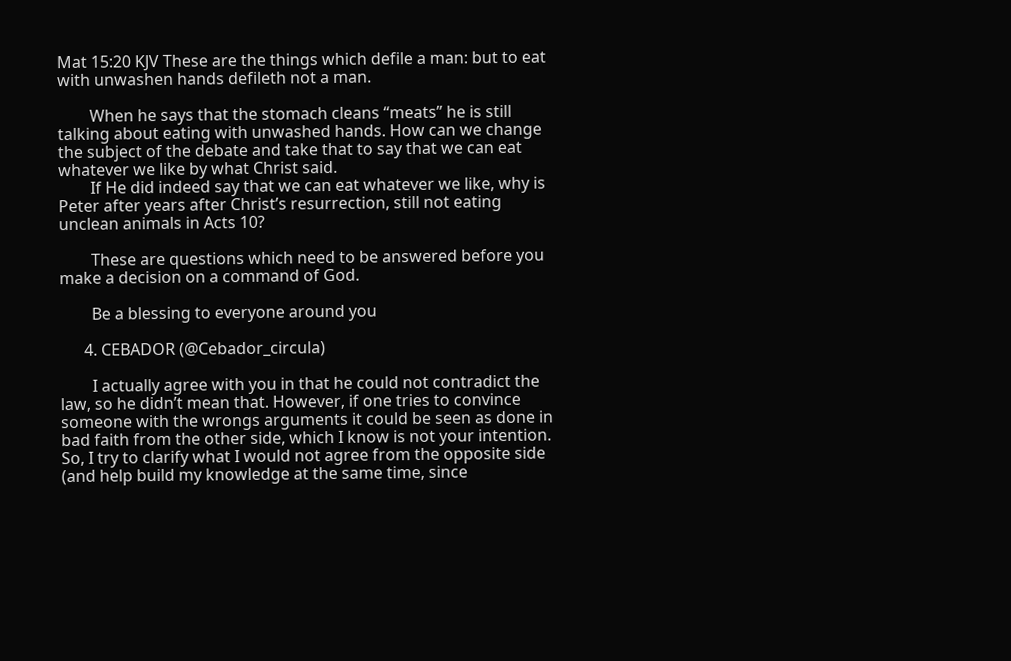Mat 15:20 KJV These are the things which defile a man: but to eat with unwashen hands defileth not a man.

        When he says that the stomach cleans “meats” he is still talking about eating with unwashed hands. How can we change the subject of the debate and take that to say that we can eat whatever we like by what Christ said.
        If He did indeed say that we can eat whatever we like, why is Peter after years after Christ’s resurrection, still not eating unclean animals in Acts 10?

        These are questions which need to be answered before you make a decision on a command of God.

        Be a blessing to everyone around you

      4. CEBADOR (@Cebador_circula)

        I actually agree with you in that he could not contradict the law, so he didn’t mean that. However, if one tries to convince someone with the wrongs arguments it could be seen as done in bad faith from the other side, which I know is not your intention. So, I try to clarify what I would not agree from the opposite side (and help build my knowledge at the same time, since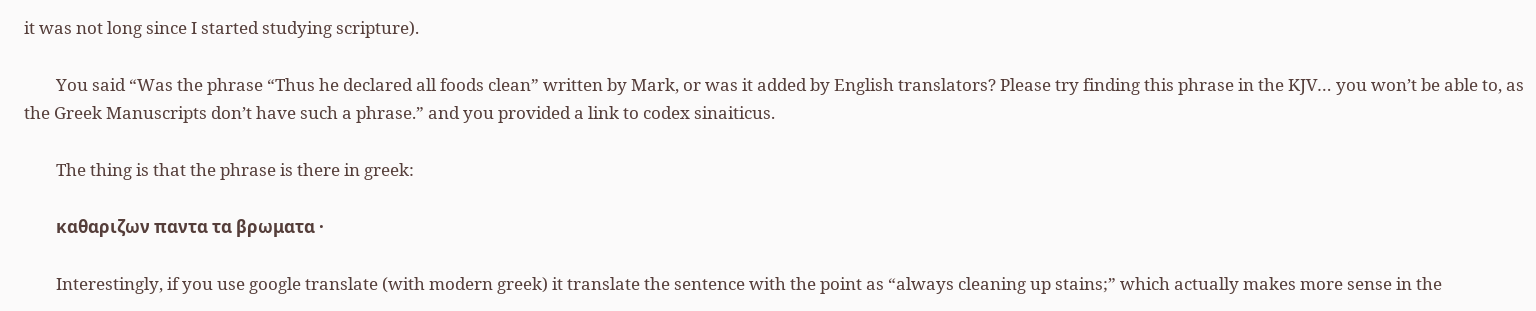it was not long since I started studying scripture).

        You said “Was the phrase “Thus he declared all foods clean” written by Mark, or was it added by English translators? Please try finding this phrase in the KJV… you won’t be able to, as the Greek Manuscripts don’t have such a phrase.” and you provided a link to codex sinaiticus.

        The thing is that the phrase is there in greek:

        καθαριζων παντα τα βρωματα ·

        Interestingly, if you use google translate (with modern greek) it translate the sentence with the point as “always cleaning up stains;” which actually makes more sense in the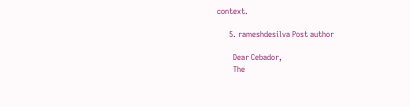context.

      5. rameshdesilva Post author

        Dear Cebador,
        The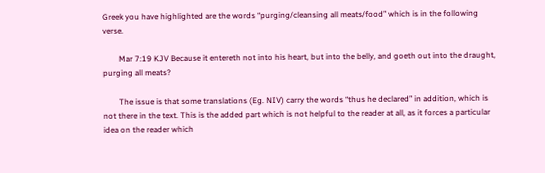Greek you have highlighted are the words “purging/cleansing all meats/food” which is in the following verse.

        Mar 7:19 KJV Because it entereth not into his heart, but into the belly, and goeth out into the draught, purging all meats?

        The issue is that some translations (Eg. NIV) carry the words “thus he declared” in addition, which is not there in the text. This is the added part which is not helpful to the reader at all, as it forces a particular idea on the reader which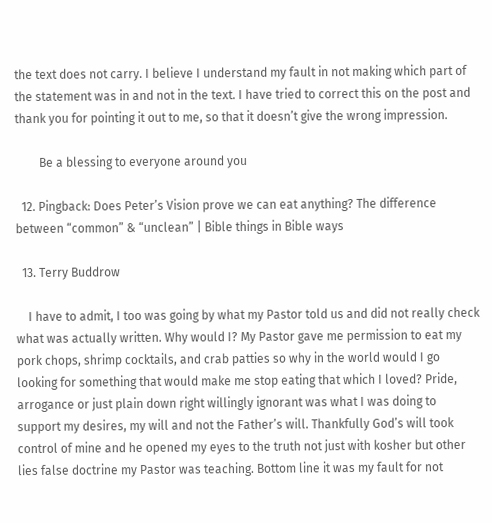the text does not carry. I believe I understand my fault in not making which part of the statement was in and not in the text. I have tried to correct this on the post and thank you for pointing it out to me, so that it doesn’t give the wrong impression.

        Be a blessing to everyone around you

  12. Pingback: Does Peter’s Vision prove we can eat anything? The difference between “common” & “unclean” | Bible things in Bible ways

  13. Terry Buddrow

    I have to admit, I too was going by what my Pastor told us and did not really check what was actually written. Why would I? My Pastor gave me permission to eat my pork chops, shrimp cocktails, and crab patties so why in the world would I go looking for something that would make me stop eating that which I loved? Pride, arrogance or just plain down right willingly ignorant was what I was doing to support my desires, my will and not the Father’s will. Thankfully God’s will took control of mine and he opened my eyes to the truth not just with kosher but other lies false doctrine my Pastor was teaching. Bottom line it was my fault for not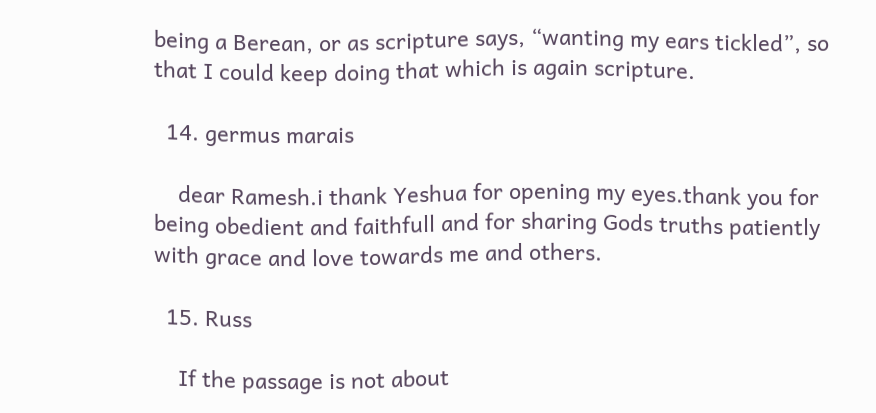being a Berean, or as scripture says, “wanting my ears tickled”, so that I could keep doing that which is again scripture.

  14. germus marais

    dear Ramesh.i thank Yeshua for opening my eyes.thank you for being obedient and faithfull and for sharing Gods truths patiently with grace and love towards me and others.

  15. Russ

    If the passage is not about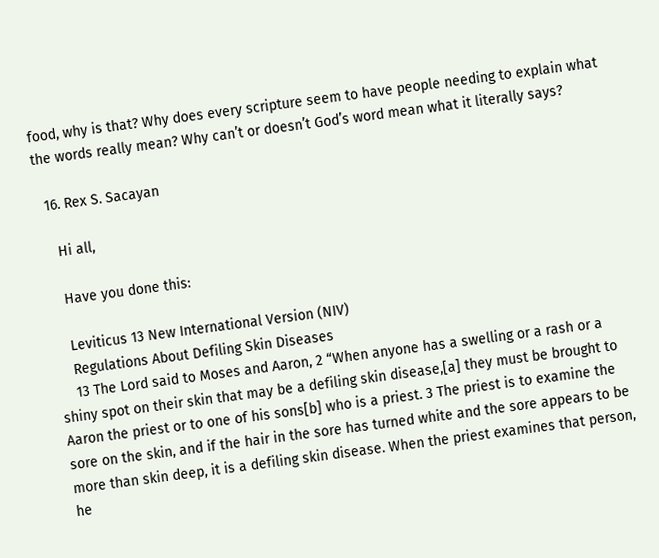food, why is that? Why does every scripture seem to have people needing to explain what the words really mean? Why can’t or doesn’t God’s word mean what it literally says?

  16. Rex S. Sacayan

    Hi all,

    Have you done this:

    Leviticus 13 New International Version (NIV)
    Regulations About Defiling Skin Diseases
    13 The Lord said to Moses and Aaron, 2 “When anyone has a swelling or a rash or a shiny spot on their skin that may be a defiling skin disease,[a] they must be brought to Aaron the priest or to one of his sons[b] who is a priest. 3 The priest is to examine the sore on the skin, and if the hair in the sore has turned white and the sore appears to be more than skin deep, it is a defiling skin disease. When the priest examines that person, he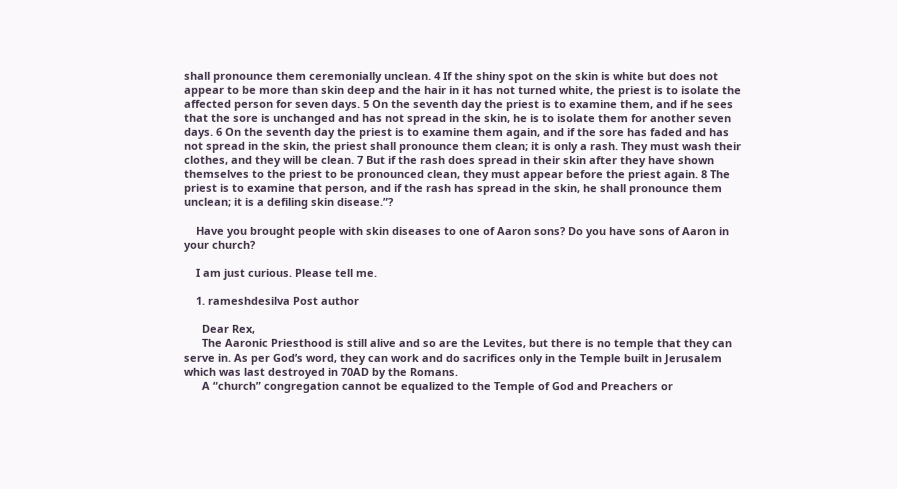shall pronounce them ceremonially unclean. 4 If the shiny spot on the skin is white but does not appear to be more than skin deep and the hair in it has not turned white, the priest is to isolate the affected person for seven days. 5 On the seventh day the priest is to examine them, and if he sees that the sore is unchanged and has not spread in the skin, he is to isolate them for another seven days. 6 On the seventh day the priest is to examine them again, and if the sore has faded and has not spread in the skin, the priest shall pronounce them clean; it is only a rash. They must wash their clothes, and they will be clean. 7 But if the rash does spread in their skin after they have shown themselves to the priest to be pronounced clean, they must appear before the priest again. 8 The priest is to examine that person, and if the rash has spread in the skin, he shall pronounce them unclean; it is a defiling skin disease.”?

    Have you brought people with skin diseases to one of Aaron sons? Do you have sons of Aaron in your church?

    I am just curious. Please tell me.

    1. rameshdesilva Post author

      Dear Rex,
      The Aaronic Priesthood is still alive and so are the Levites, but there is no temple that they can serve in. As per God’s word, they can work and do sacrifices only in the Temple built in Jerusalem which was last destroyed in 70AD by the Romans.
      A “church” congregation cannot be equalized to the Temple of God and Preachers or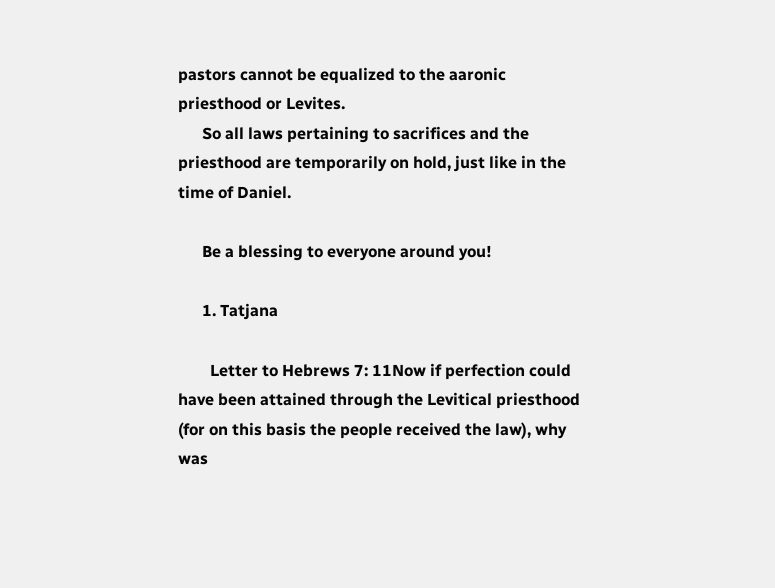pastors cannot be equalized to the aaronic priesthood or Levites.
      So all laws pertaining to sacrifices and the priesthood are temporarily on hold, just like in the time of Daniel.

      Be a blessing to everyone around you!

      1. Tatjana

        Letter to Hebrews 7: 11Now if perfection could have been attained through the Levitical priesthood (for on this basis the people received the law), why was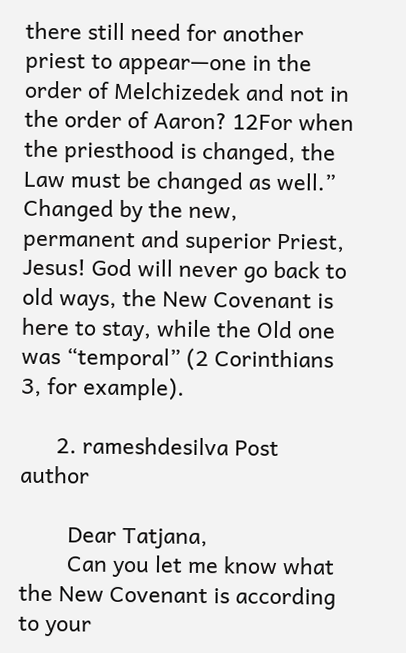there still need for another priest to appear—one in the order of Melchizedek and not in the order of Aaron? 12For when the priesthood is changed, the Law must be changed as well.” Changed by the new, permanent and superior Priest, Jesus! God will never go back to old ways, the New Covenant is here to stay, while the Old one was “temporal” (2 Corinthians 3, for example).

      2. rameshdesilva Post author

        Dear Tatjana,
        Can you let me know what the New Covenant is according to your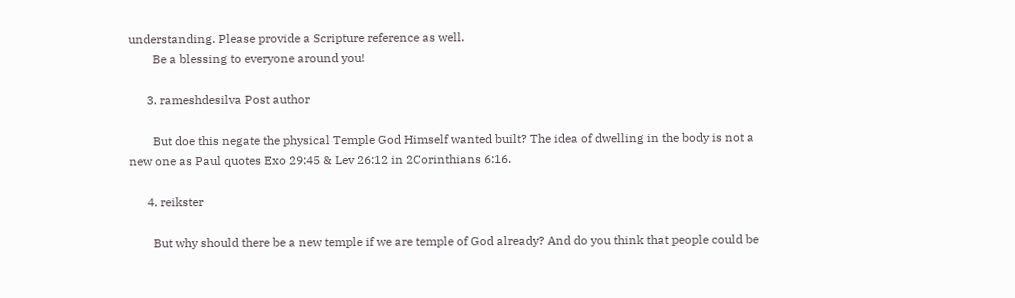understanding. Please provide a Scripture reference as well.
        Be a blessing to everyone around you!

      3. rameshdesilva Post author

        But doe this negate the physical Temple God Himself wanted built? The idea of dwelling in the body is not a new one as Paul quotes Exo 29:45 & Lev 26:12 in 2Corinthians 6:16.

      4. reikster

        But why should there be a new temple if we are temple of God already? And do you think that people could be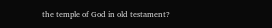the temple of God in old testament?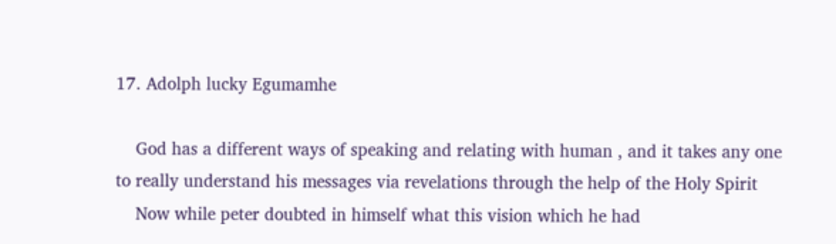17. Adolph lucky Egumamhe

    God has a different ways of speaking and relating with human , and it takes any one to really understand his messages via revelations through the help of the Holy Spirit
    Now while peter doubted in himself what this vision which he had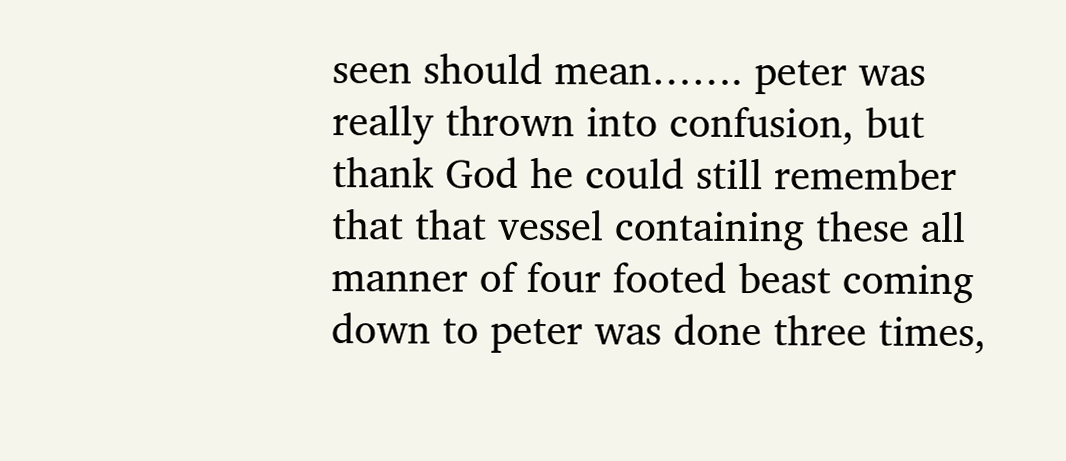seen should mean……. peter was really thrown into confusion, but thank God he could still remember that that vessel containing these all manner of four footed beast coming down to peter was done three times,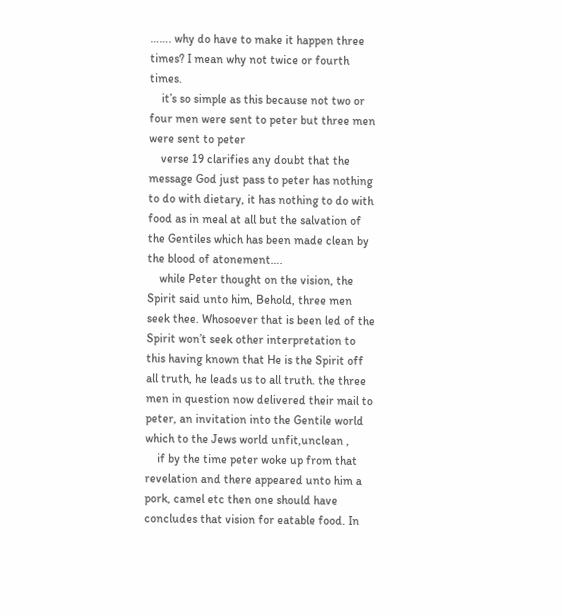……. why do have to make it happen three times? I mean why not twice or fourth times.
    it’s so simple as this because not two or four men were sent to peter but three men were sent to peter
    verse 19 clarifies any doubt that the message God just pass to peter has nothing to do with dietary, it has nothing to do with food as in meal at all but the salvation of the Gentiles which has been made clean by the blood of atonement….
    while Peter thought on the vision, the Spirit said unto him, Behold, three men seek thee. Whosoever that is been led of the Spirit won’t seek other interpretation to this having known that He is the Spirit off all truth, he leads us to all truth. the three men in question now delivered their mail to peter, an invitation into the Gentile world which to the Jews world unfit,unclean ,
    if by the time peter woke up from that revelation and there appeared unto him a pork, camel etc then one should have concludes that vision for eatable food. In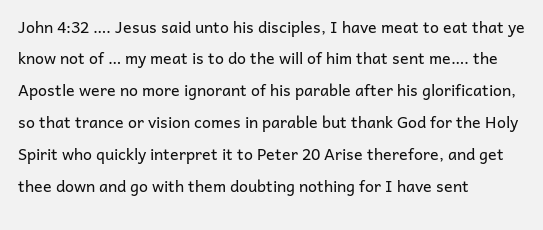John 4:32 …. Jesus said unto his disciples, I have meat to eat that ye know not of … my meat is to do the will of him that sent me…. the Apostle were no more ignorant of his parable after his glorification, so that trance or vision comes in parable but thank God for the Holy Spirit who quickly interpret it to Peter 20 Arise therefore, and get thee down and go with them doubting nothing for I have sent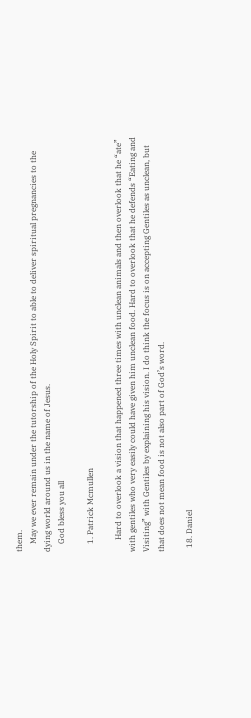them.
    May we ever remain under the tutorship of the Holy Spirit to able to deliver spiritual pregnancies to the dying world around us in the name of Jesus.
    God bless you all

    1. Patrick Mcmullen

      Hard to overlook a vision that happened three times with unclean animals and then overlook that he “ate” with gentiles who very easily could have given him unclean food. Hard to overlook that he defends “Eating and Visiting” with Gentiles by explaining his vision. I do think the focus is on accepting Gentiles as unclean, but that does not mean food is not also part of God’s word.

  18. Daniel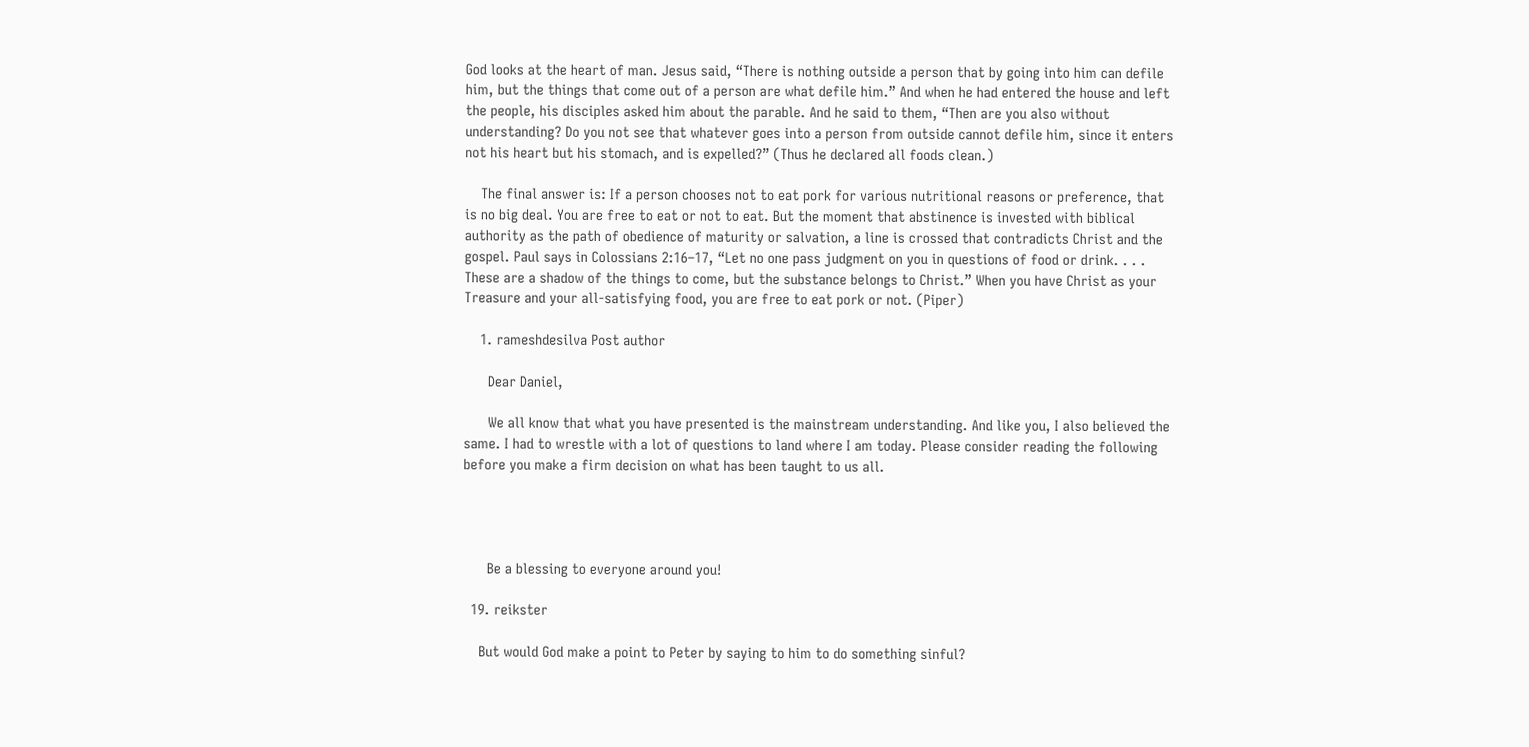God looks at the heart of man. Jesus said, “There is nothing outside a person that by going into him can defile him, but the things that come out of a person are what defile him.” And when he had entered the house and left the people, his disciples asked him about the parable. And he said to them, “Then are you also without understanding? Do you not see that whatever goes into a person from outside cannot defile him, since it enters not his heart but his stomach, and is expelled?” (Thus he declared all foods clean.)

    The final answer is: If a person chooses not to eat pork for various nutritional reasons or preference, that is no big deal. You are free to eat or not to eat. But the moment that abstinence is invested with biblical authority as the path of obedience of maturity or salvation, a line is crossed that contradicts Christ and the gospel. Paul says in Colossians 2:16–17, “Let no one pass judgment on you in questions of food or drink. . . . These are a shadow of the things to come, but the substance belongs to Christ.” When you have Christ as your Treasure and your all-satisfying food, you are free to eat pork or not. (Piper)

    1. rameshdesilva Post author

      Dear Daniel,

      We all know that what you have presented is the mainstream understanding. And like you, I also believed the same. I had to wrestle with a lot of questions to land where I am today. Please consider reading the following before you make a firm decision on what has been taught to us all.




      Be a blessing to everyone around you!

  19. reikster

    But would God make a point to Peter by saying to him to do something sinful?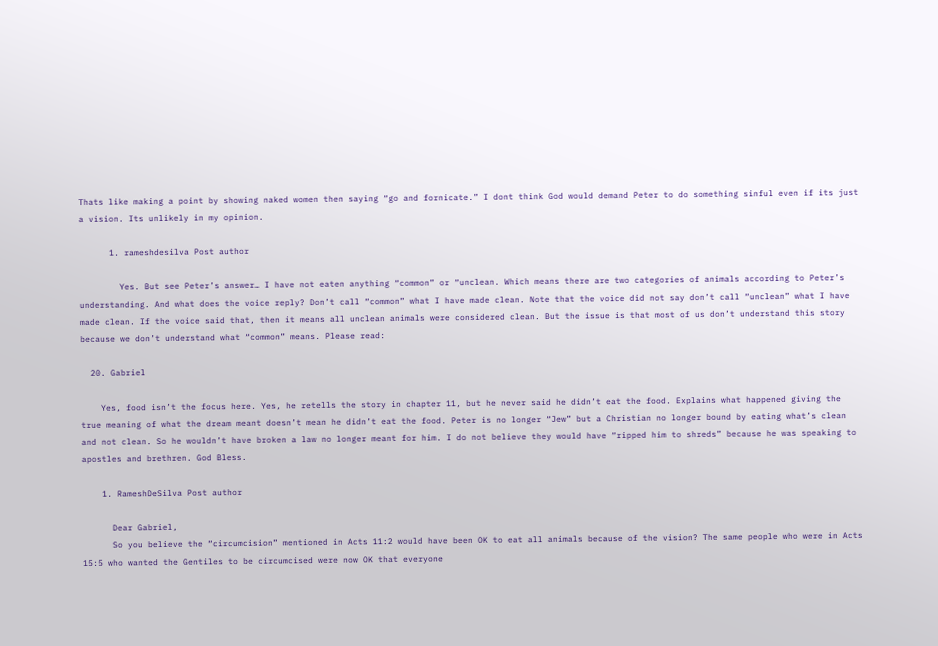Thats like making a point by showing naked women then saying “go and fornicate.” I dont think God would demand Peter to do something sinful even if its just a vision. Its unlikely in my opinion.

      1. rameshdesilva Post author

        Yes. But see Peter’s answer… I have not eaten anything “common” or “unclean. Which means there are two categories of animals according to Peter’s understanding. And what does the voice reply? Don’t call “common” what I have made clean. Note that the voice did not say don’t call “unclean” what I have made clean. If the voice said that, then it means all unclean animals were considered clean. But the issue is that most of us don’t understand this story because we don’t understand what “common” means. Please read:

  20. Gabriel

    Yes, food isn’t the focus here. Yes, he retells the story in chapter 11, but he never said he didn’t eat the food. Explains what happened giving the true meaning of what the dream meant doesn’t mean he didn’t eat the food. Peter is no longer “Jew” but a Christian no longer bound by eating what’s clean and not clean. So he wouldn’t have broken a law no longer meant for him. I do not believe they would have “ripped him to shreds” because he was speaking to apostles and brethren. God Bless.

    1. RameshDeSilva Post author

      Dear Gabriel,
      So you believe the “circumcision” mentioned in Acts 11:2 would have been OK to eat all animals because of the vision? The same people who were in Acts 15:5 who wanted the Gentiles to be circumcised were now OK that everyone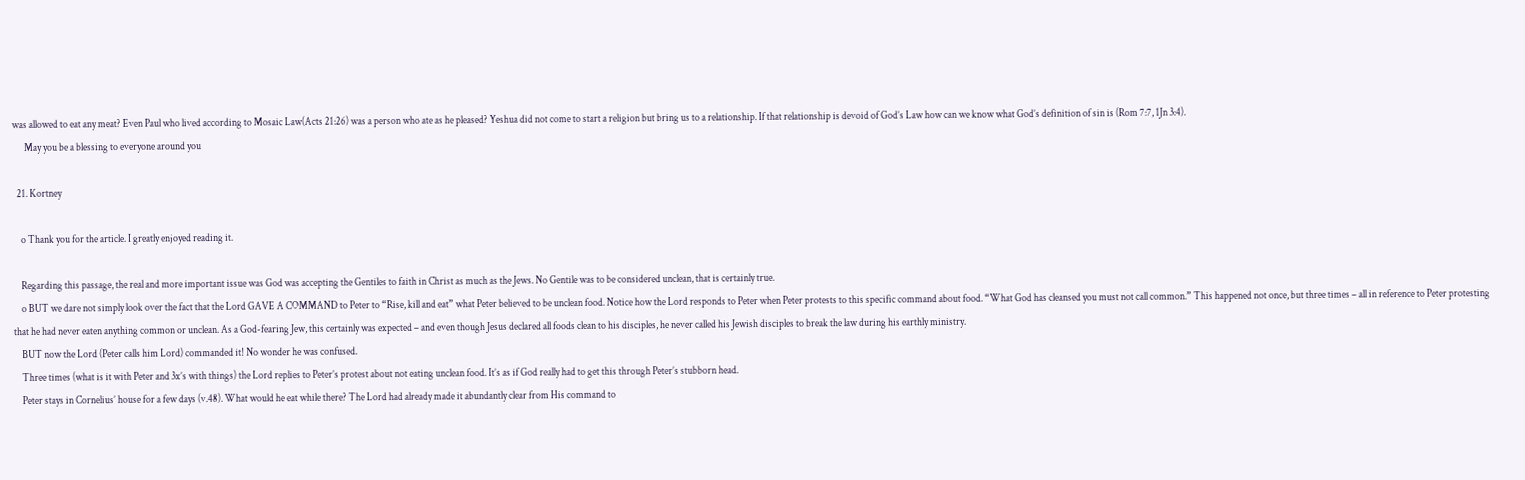was allowed to eat any meat? Even Paul who lived according to Mosaic Law(Acts 21:26) was a person who ate as he pleased? Yeshua did not come to start a religion but bring us to a relationship. If that relationship is devoid of God’s Law how can we know what God’s definition of sin is (Rom 7:7, 1Jn 3:4).
      May you be a blessing to everyone around you

  21. Kortney

    o Thank you for the article. I greatly enjoyed reading it.

    Regarding this passage, the real and more important issue was God was accepting the Gentiles to faith in Christ as much as the Jews. No Gentile was to be considered unclean, that is certainly true.
    o BUT we dare not simply look over the fact that the Lord GAVE A COMMAND to Peter to “Rise, kill and eat” what Peter believed to be unclean food. Notice how the Lord responds to Peter when Peter protests to this specific command about food. “What God has cleansed you must not call common.” This happened not once, but three times – all in reference to Peter protesting that he had never eaten anything common or unclean. As a God-fearing Jew, this certainly was expected – and even though Jesus declared all foods clean to his disciples, he never called his Jewish disciples to break the law during his earthly ministry.
    BUT now the Lord (Peter calls him Lord) commanded it! No wonder he was confused.
    Three times (what is it with Peter and 3x’s with things) the Lord replies to Peter’s protest about not eating unclean food. It’s as if God really had to get this through Peter’s stubborn head.
    Peter stays in Cornelius’ house for a few days (v.48). What would he eat while there? The Lord had already made it abundantly clear from His command to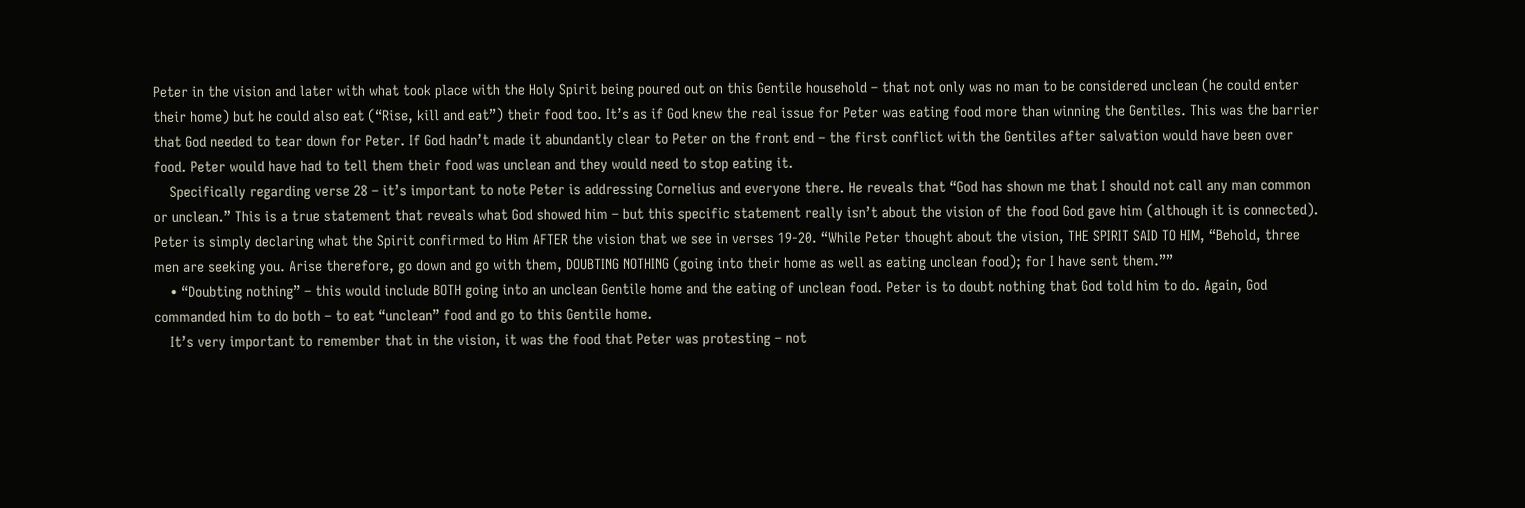Peter in the vision and later with what took place with the Holy Spirit being poured out on this Gentile household – that not only was no man to be considered unclean (he could enter their home) but he could also eat (“Rise, kill and eat”) their food too. It’s as if God knew the real issue for Peter was eating food more than winning the Gentiles. This was the barrier that God needed to tear down for Peter. If God hadn’t made it abundantly clear to Peter on the front end – the first conflict with the Gentiles after salvation would have been over food. Peter would have had to tell them their food was unclean and they would need to stop eating it.
    Specifically regarding verse 28 – it’s important to note Peter is addressing Cornelius and everyone there. He reveals that “God has shown me that I should not call any man common or unclean.” This is a true statement that reveals what God showed him – but this specific statement really isn’t about the vision of the food God gave him (although it is connected). Peter is simply declaring what the Spirit confirmed to Him AFTER the vision that we see in verses 19-20. “While Peter thought about the vision, THE SPIRIT SAID TO HIM, “Behold, three men are seeking you. Arise therefore, go down and go with them, DOUBTING NOTHING (going into their home as well as eating unclean food); for I have sent them.””
    • “Doubting nothing” – this would include BOTH going into an unclean Gentile home and the eating of unclean food. Peter is to doubt nothing that God told him to do. Again, God commanded him to do both – to eat “unclean” food and go to this Gentile home.
    It’s very important to remember that in the vision, it was the food that Peter was protesting – not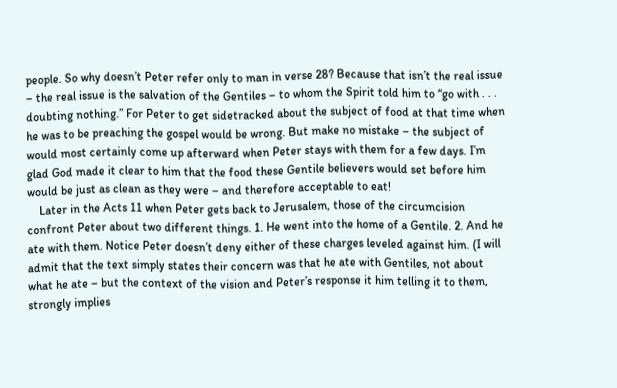people. So why doesn’t Peter refer only to man in verse 28? Because that isn’t the real issue – the real issue is the salvation of the Gentiles – to whom the Spirit told him to “go with . . . doubting nothing.” For Peter to get sidetracked about the subject of food at that time when he was to be preaching the gospel would be wrong. But make no mistake – the subject of would most certainly come up afterward when Peter stays with them for a few days. I’m glad God made it clear to him that the food these Gentile believers would set before him would be just as clean as they were – and therefore acceptable to eat!
    Later in the Acts 11 when Peter gets back to Jerusalem, those of the circumcision confront Peter about two different things. 1. He went into the home of a Gentile. 2. And he ate with them. Notice Peter doesn’t deny either of these charges leveled against him. (I will admit that the text simply states their concern was that he ate with Gentiles, not about what he ate – but the context of the vision and Peter’s response it him telling it to them, strongly implies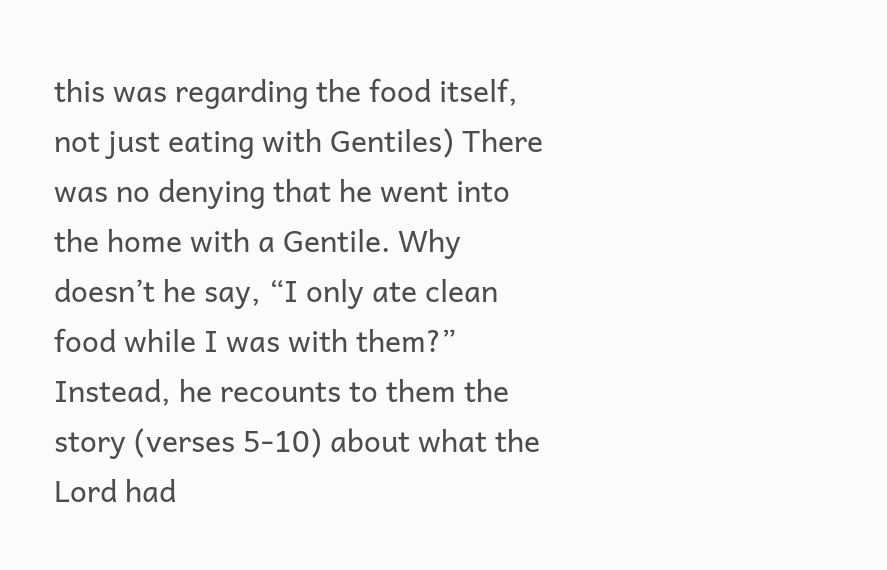this was regarding the food itself, not just eating with Gentiles) There was no denying that he went into the home with a Gentile. Why doesn’t he say, “I only ate clean food while I was with them?” Instead, he recounts to them the story (verses 5-10) about what the Lord had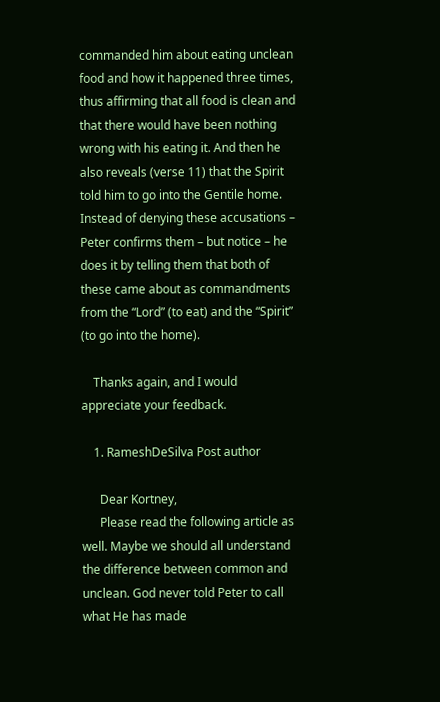commanded him about eating unclean food and how it happened three times, thus affirming that all food is clean and that there would have been nothing wrong with his eating it. And then he also reveals (verse 11) that the Spirit told him to go into the Gentile home. Instead of denying these accusations – Peter confirms them – but notice – he does it by telling them that both of these came about as commandments from the “Lord” (to eat) and the “Spirit” (to go into the home).

    Thanks again, and I would appreciate your feedback.

    1. RameshDeSilva Post author

      Dear Kortney,
      Please read the following article as well. Maybe we should all understand the difference between common and unclean. God never told Peter to call what He has made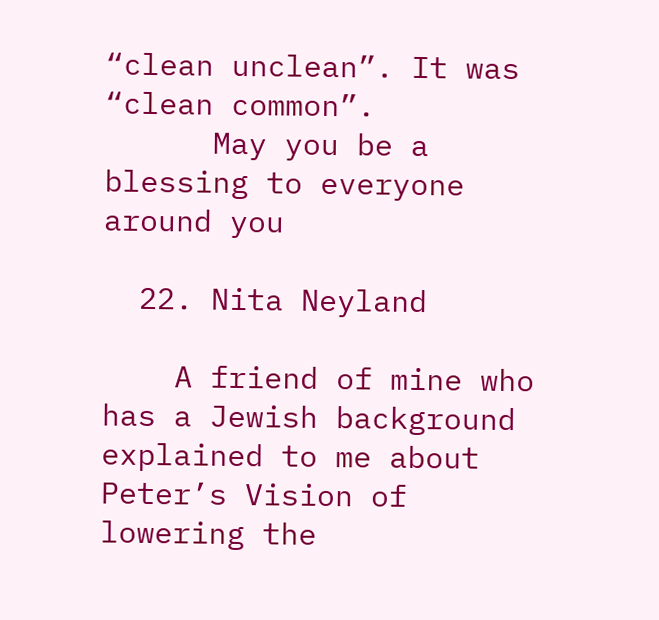“clean unclean”. It was “clean common”.
      May you be a blessing to everyone around you

  22. Nita Neyland

    A friend of mine who has a Jewish background explained to me about Peter’s Vision of lowering the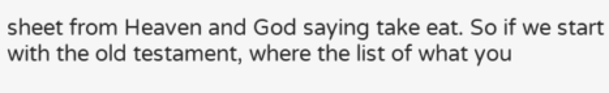sheet from Heaven and God saying take eat. So if we start with the old testament, where the list of what you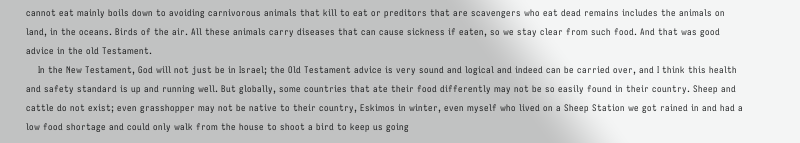cannot eat mainly boils down to avoiding carnivorous animals that kill to eat or preditors that are scavengers who eat dead remains includes the animals on land, in the oceans. Birds of the air. All these animals carry diseases that can cause sickness if eaten, so we stay clear from such food. And that was good advice in the old Testament.
    In the New Testament, God will not just be in Israel; the Old Testament advice is very sound and logical and indeed can be carried over, and I think this health and safety standard is up and running well. But globally, some countries that ate their food differently may not be so easily found in their country. Sheep and cattle do not exist; even grasshopper may not be native to their country, Eskimos in winter, even myself who lived on a Sheep Station we got rained in and had a low food shortage and could only walk from the house to shoot a bird to keep us going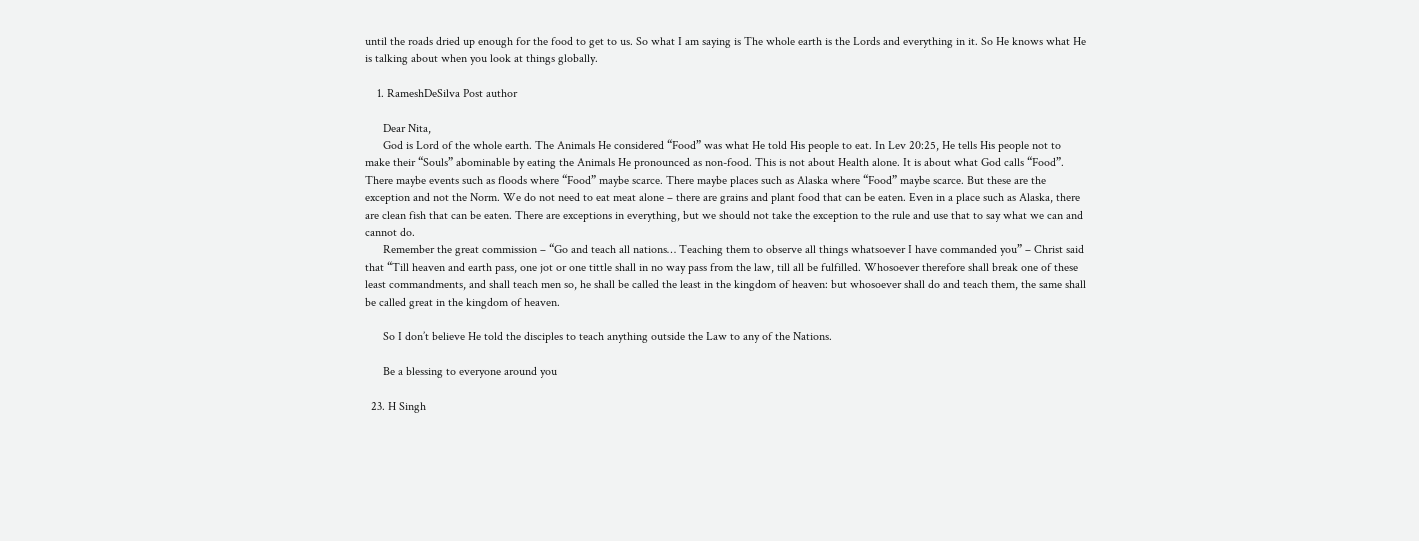until the roads dried up enough for the food to get to us. So what I am saying is The whole earth is the Lords and everything in it. So He knows what He is talking about when you look at things globally.

    1. RameshDeSilva Post author

      Dear Nita,
      God is Lord of the whole earth. The Animals He considered “Food” was what He told His people to eat. In Lev 20:25, He tells His people not to make their “Souls” abominable by eating the Animals He pronounced as non-food. This is not about Health alone. It is about what God calls “Food”. There maybe events such as floods where “Food” maybe scarce. There maybe places such as Alaska where “Food” maybe scarce. But these are the exception and not the Norm. We do not need to eat meat alone – there are grains and plant food that can be eaten. Even in a place such as Alaska, there are clean fish that can be eaten. There are exceptions in everything, but we should not take the exception to the rule and use that to say what we can and cannot do.
      Remember the great commission – “Go and teach all nations… Teaching them to observe all things whatsoever I have commanded you” – Christ said that “Till heaven and earth pass, one jot or one tittle shall in no way pass from the law, till all be fulfilled. Whosoever therefore shall break one of these least commandments, and shall teach men so, he shall be called the least in the kingdom of heaven: but whosoever shall do and teach them, the same shall be called great in the kingdom of heaven.

      So I don’t believe He told the disciples to teach anything outside the Law to any of the Nations.

      Be a blessing to everyone around you

  23. H Singh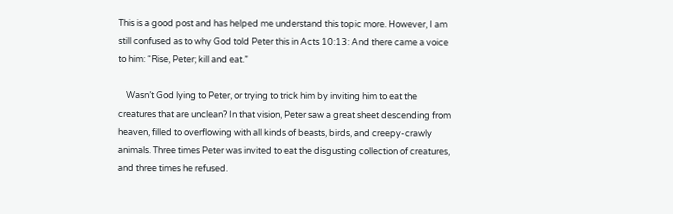This is a good post and has helped me understand this topic more. However, I am still confused as to why God told Peter this in Acts 10:13: And there came a voice to him: “Rise, Peter; kill and eat.”

    Wasn’t God lying to Peter, or trying to trick him by inviting him to eat the creatures that are unclean? In that vision, Peter saw a great sheet descending from heaven, filled to overflowing with all kinds of beasts, birds, and creepy-crawly animals. Three times Peter was invited to eat the disgusting collection of creatures, and three times he refused.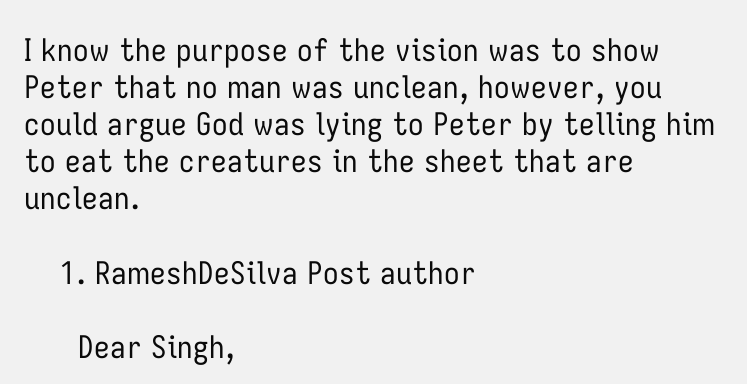I know the purpose of the vision was to show Peter that no man was unclean, however, you could argue God was lying to Peter by telling him to eat the creatures in the sheet that are unclean.

    1. RameshDeSilva Post author

      Dear Singh,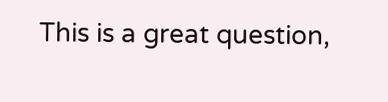This is a great question,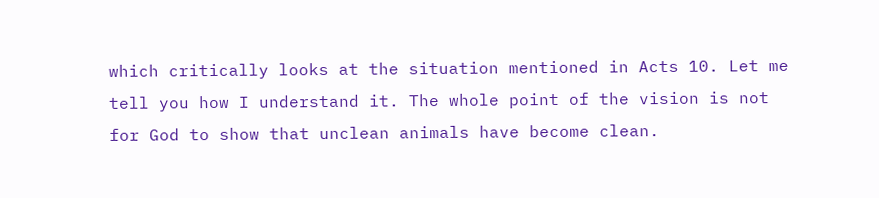which critically looks at the situation mentioned in Acts 10. Let me tell you how I understand it. The whole point of the vision is not for God to show that unclean animals have become clean.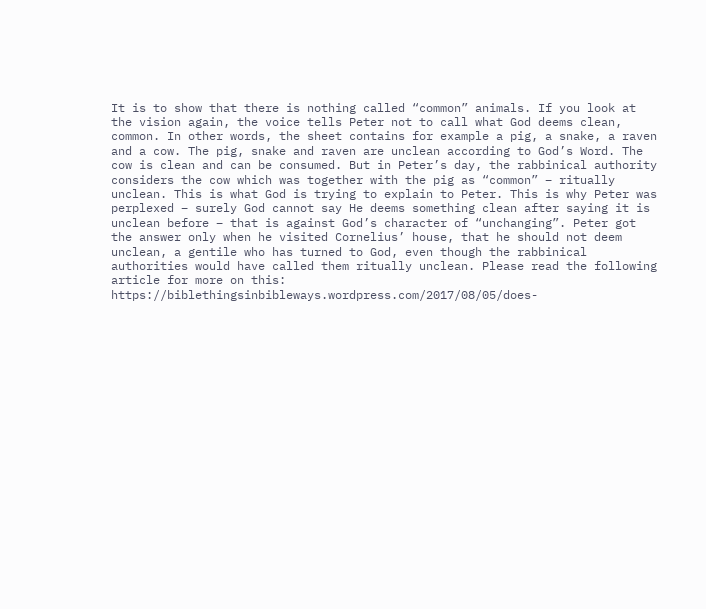It is to show that there is nothing called “common” animals. If you look at the vision again, the voice tells Peter not to call what God deems clean, common. In other words, the sheet contains for example a pig, a snake, a raven and a cow. The pig, snake and raven are unclean according to God’s Word. The cow is clean and can be consumed. But in Peter’s day, the rabbinical authority considers the cow which was together with the pig as “common” – ritually unclean. This is what God is trying to explain to Peter. This is why Peter was perplexed – surely God cannot say He deems something clean after saying it is unclean before – that is against God’s character of “unchanging”. Peter got the answer only when he visited Cornelius’ house, that he should not deem unclean, a gentile who has turned to God, even though the rabbinical authorities would have called them ritually unclean. Please read the following article for more on this: https://biblethingsinbibleways.wordpress.com/2017/08/05/does-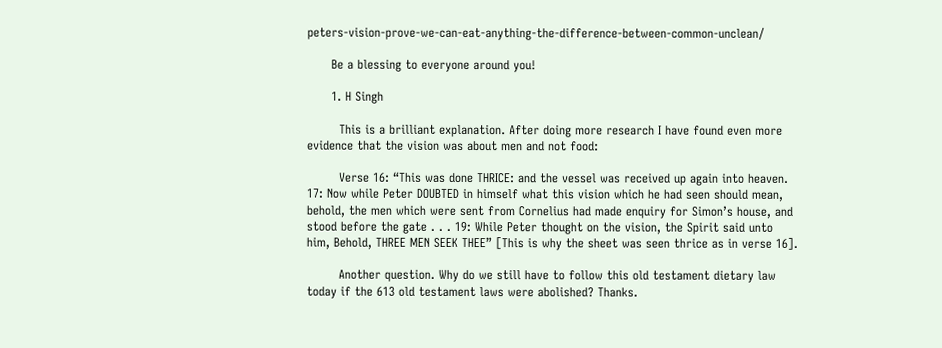peters-vision-prove-we-can-eat-anything-the-difference-between-common-unclean/

      Be a blessing to everyone around you!

      1. H Singh

        This is a brilliant explanation. After doing more research I have found even more evidence that the vision was about men and not food:

        Verse 16: “This was done THRICE: and the vessel was received up again into heaven. 17: Now while Peter DOUBTED in himself what this vision which he had seen should mean, behold, the men which were sent from Cornelius had made enquiry for Simon’s house, and stood before the gate . . . 19: While Peter thought on the vision, the Spirit said unto him, Behold, THREE MEN SEEK THEE” [This is why the sheet was seen thrice as in verse 16].

        Another question. Why do we still have to follow this old testament dietary law today if the 613 old testament laws were abolished? Thanks.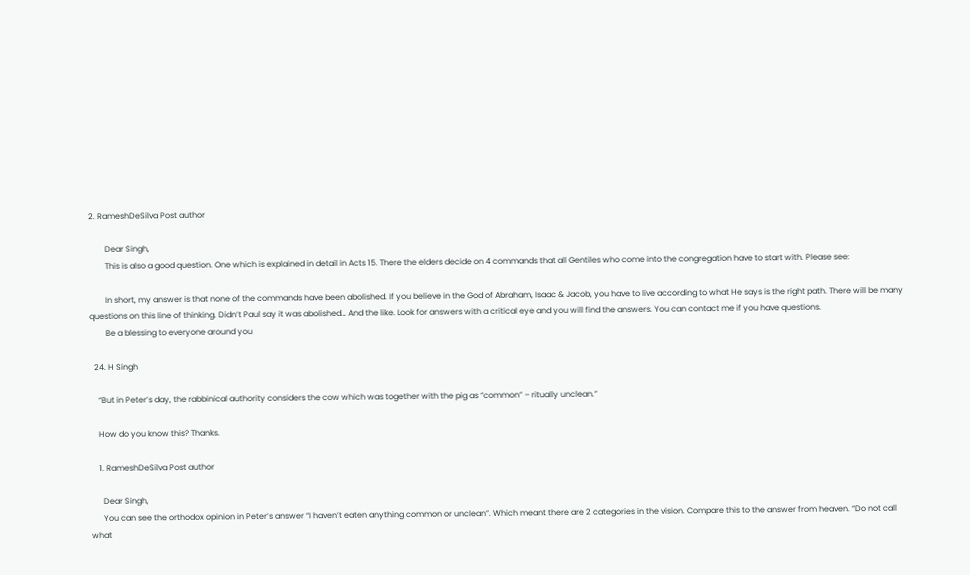2. RameshDeSilva Post author

        Dear Singh,
        This is also a good question. One which is explained in detail in Acts 15. There the elders decide on 4 commands that all Gentiles who come into the congregation have to start with. Please see:

        In short, my answer is that none of the commands have been abolished. If you believe in the God of Abraham, Isaac & Jacob, you have to live according to what He says is the right path. There will be many questions on this line of thinking. Didn’t Paul say it was abolished… And the like. Look for answers with a critical eye and you will find the answers. You can contact me if you have questions.
        Be a blessing to everyone around you

  24. H Singh

    “But in Peter’s day, the rabbinical authority considers the cow which was together with the pig as “common” – ritually unclean.”

    How do you know this? Thanks.

    1. RameshDeSilva Post author

      Dear Singh,
      You can see the orthodox opinion in Peter’s answer “I haven’t eaten anything common or unclean”. Which meant there are 2 categories in the vision. Compare this to the answer from heaven. “Do not call what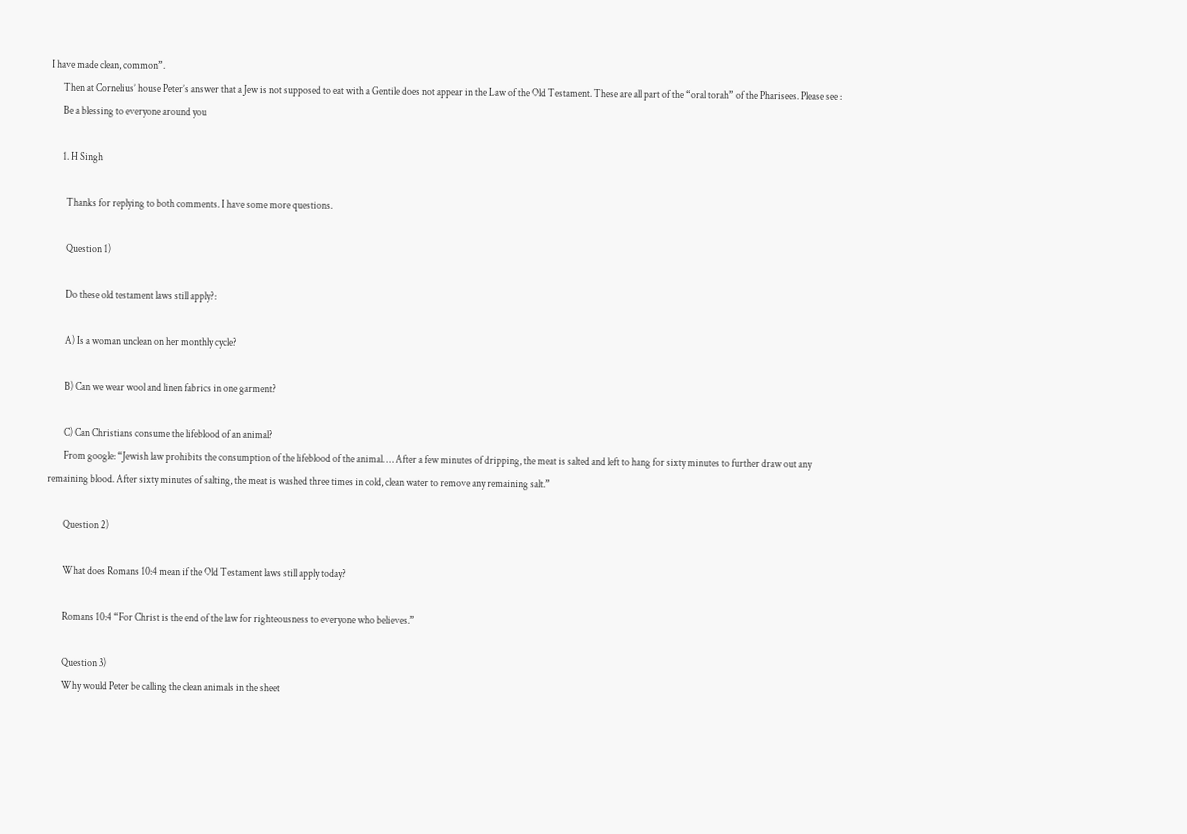I have made clean, common”.
      Then at Cornelius’ house Peter’s answer that a Jew is not supposed to eat with a Gentile does not appear in the Law of the Old Testament. These are all part of the “oral torah” of the Pharisees. Please see :
      Be a blessing to everyone around you

      1. H Singh

        Thanks for replying to both comments. I have some more questions.

        Question 1)

        Do these old testament laws still apply?:

        A) Is a woman unclean on her monthly cycle?

        B) Can we wear wool and linen fabrics in one garment?

        C) Can Christians consume the lifeblood of an animal?
        From google: “Jewish law prohibits the consumption of the lifeblood of the animal. … After a few minutes of dripping, the meat is salted and left to hang for sixty minutes to further draw out any remaining blood. After sixty minutes of salting, the meat is washed three times in cold, clean water to remove any remaining salt.”

        Question 2)

        What does Romans 10:4 mean if the Old Testament laws still apply today?

        Romans 10:4 “For Christ is the end of the law for righteousness to everyone who believes.”

        Question 3)
        Why would Peter be calling the clean animals in the sheet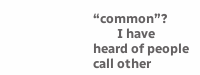“common”?
        I have heard of people call other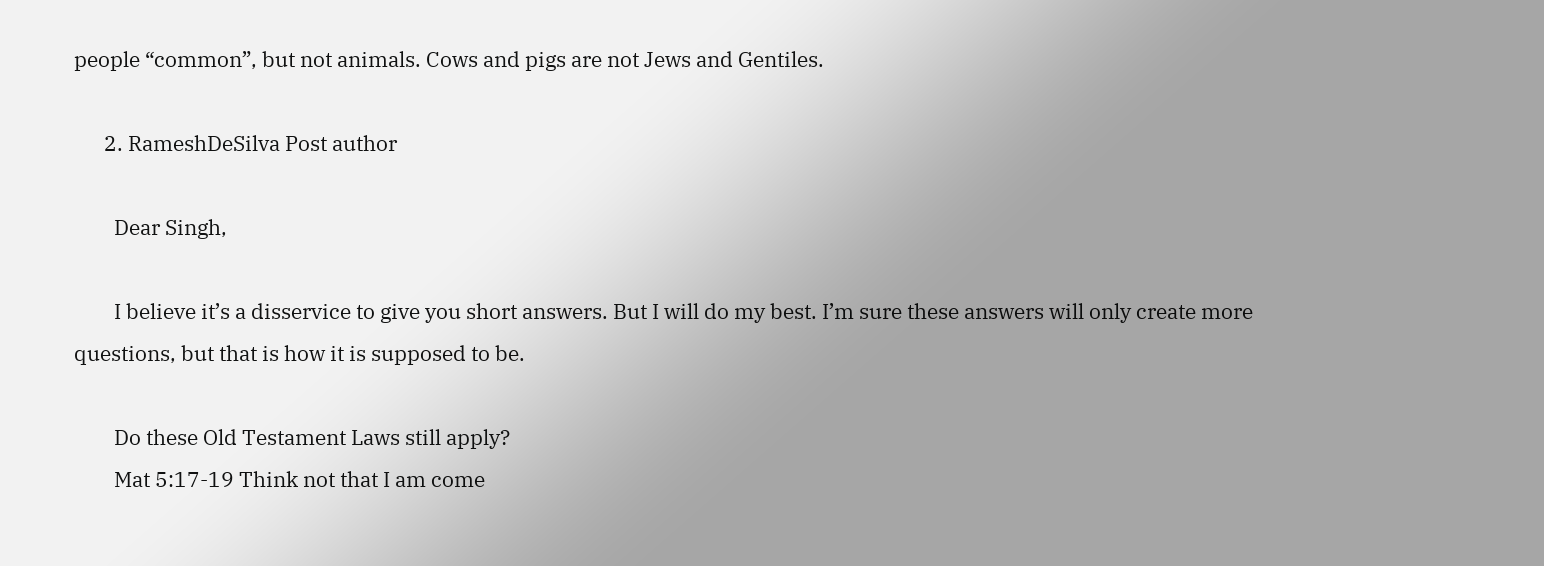people “common”, but not animals. Cows and pigs are not Jews and Gentiles.

      2. RameshDeSilva Post author

        Dear Singh,

        I believe it’s a disservice to give you short answers. But I will do my best. I’m sure these answers will only create more questions, but that is how it is supposed to be.

        Do these Old Testament Laws still apply?
        Mat 5:17-19 Think not that I am come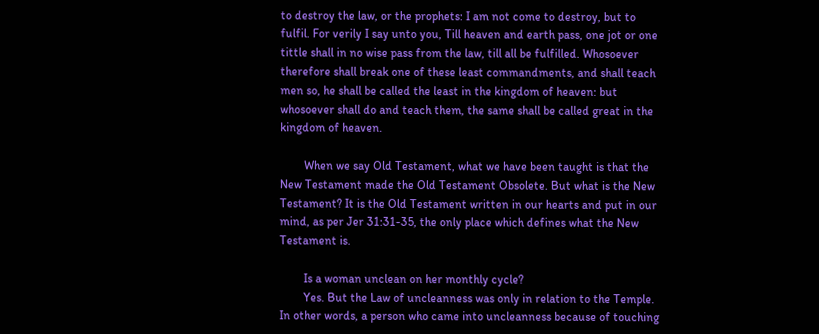to destroy the law, or the prophets: I am not come to destroy, but to fulfil. For verily I say unto you, Till heaven and earth pass, one jot or one tittle shall in no wise pass from the law, till all be fulfilled. Whosoever therefore shall break one of these least commandments, and shall teach men so, he shall be called the least in the kingdom of heaven: but whosoever shall do and teach them, the same shall be called great in the kingdom of heaven.

        When we say Old Testament, what we have been taught is that the New Testament made the Old Testament Obsolete. But what is the New Testament? It is the Old Testament written in our hearts and put in our mind, as per Jer 31:31-35, the only place which defines what the New Testament is.

        Is a woman unclean on her monthly cycle?
        Yes. But the Law of uncleanness was only in relation to the Temple. In other words, a person who came into uncleanness because of touching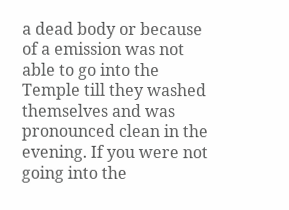a dead body or because of a emission was not able to go into the Temple till they washed themselves and was pronounced clean in the evening. If you were not going into the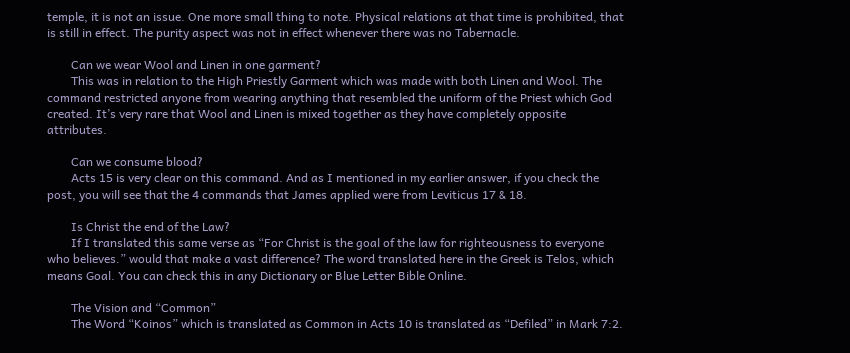temple, it is not an issue. One more small thing to note. Physical relations at that time is prohibited, that is still in effect. The purity aspect was not in effect whenever there was no Tabernacle.

        Can we wear Wool and Linen in one garment?
        This was in relation to the High Priestly Garment which was made with both Linen and Wool. The command restricted anyone from wearing anything that resembled the uniform of the Priest which God created. It’s very rare that Wool and Linen is mixed together as they have completely opposite attributes.

        Can we consume blood?
        Acts 15 is very clear on this command. And as I mentioned in my earlier answer, if you check the post, you will see that the 4 commands that James applied were from Leviticus 17 & 18.

        Is Christ the end of the Law?
        If I translated this same verse as “For Christ is the goal of the law for righteousness to everyone who believes.” would that make a vast difference? The word translated here in the Greek is Telos, which means Goal. You can check this in any Dictionary or Blue Letter Bible Online.

        The Vision and “Common”
        The Word “Koinos” which is translated as Common in Acts 10 is translated as “Defiled” in Mark 7:2.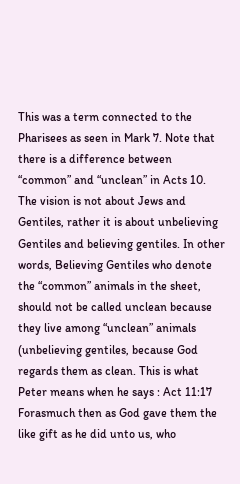This was a term connected to the Pharisees as seen in Mark 7. Note that there is a difference between “common” and “unclean” in Acts 10. The vision is not about Jews and Gentiles, rather it is about unbelieving Gentiles and believing gentiles. In other words, Believing Gentiles who denote the “common” animals in the sheet, should not be called unclean because they live among “unclean” animals (unbelieving gentiles, because God regards them as clean. This is what Peter means when he says : Act 11:17 Forasmuch then as God gave them the like gift as he did unto us, who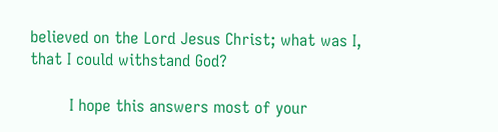believed on the Lord Jesus Christ; what was I, that I could withstand God?

        I hope this answers most of your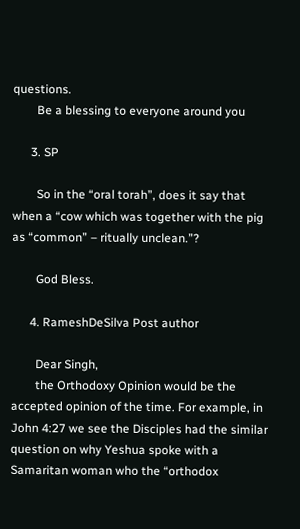questions.
        Be a blessing to everyone around you

      3. SP

        So in the “oral torah”, does it say that when a “cow which was together with the pig as “common” – ritually unclean.”?

        God Bless.

      4. RameshDeSilva Post author

        Dear Singh,
        the Orthodoxy Opinion would be the accepted opinion of the time. For example, in John 4:27 we see the Disciples had the similar question on why Yeshua spoke with a Samaritan woman who the “orthodox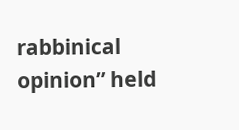rabbinical opinion” held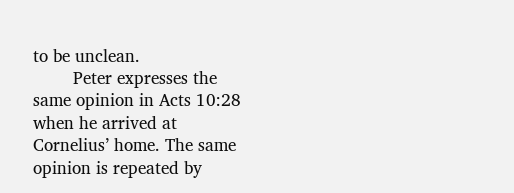to be unclean.
        Peter expresses the same opinion in Acts 10:28 when he arrived at Cornelius’ home. The same opinion is repeated by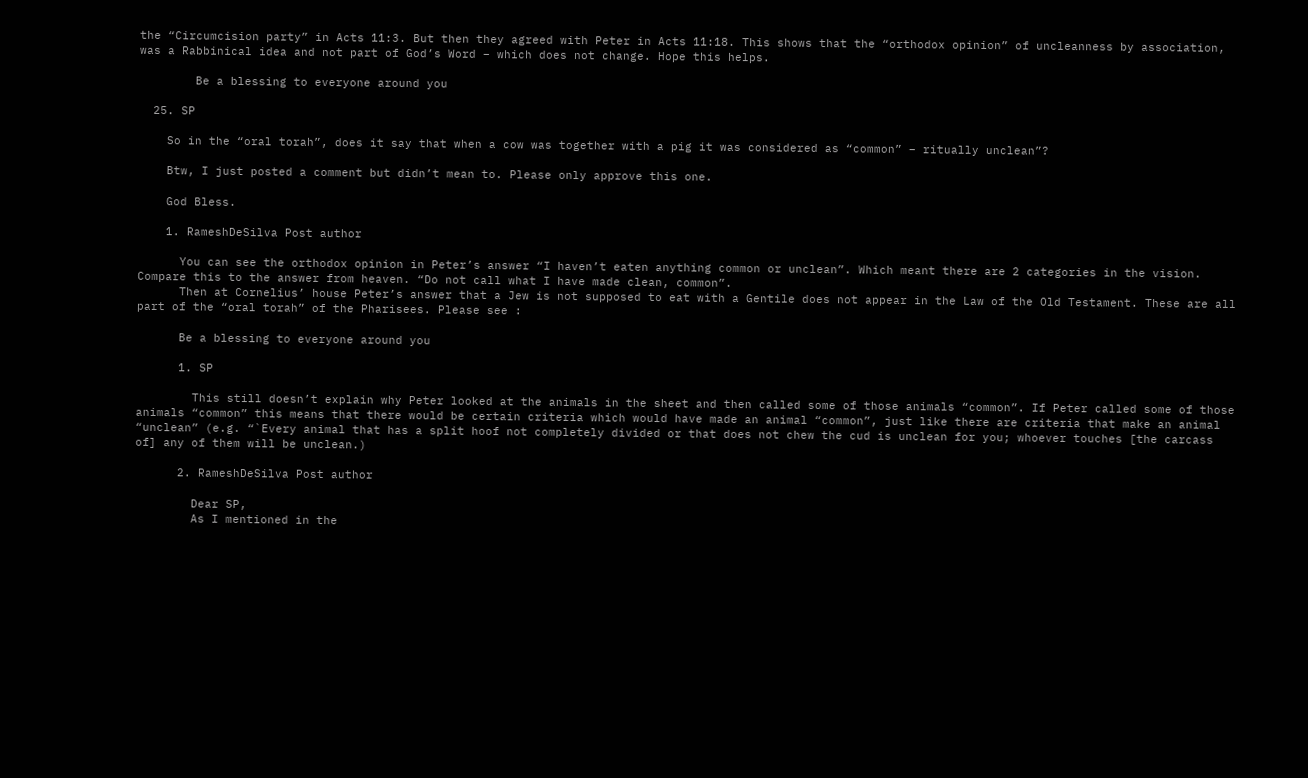the “Circumcision party” in Acts 11:3. But then they agreed with Peter in Acts 11:18. This shows that the “orthodox opinion” of uncleanness by association, was a Rabbinical idea and not part of God’s Word – which does not change. Hope this helps.

        Be a blessing to everyone around you

  25. SP

    So in the “oral torah”, does it say that when a cow was together with a pig it was considered as “common” – ritually unclean”?

    Btw, I just posted a comment but didn’t mean to. Please only approve this one.

    God Bless.

    1. RameshDeSilva Post author

      You can see the orthodox opinion in Peter’s answer “I haven’t eaten anything common or unclean”. Which meant there are 2 categories in the vision. Compare this to the answer from heaven. “Do not call what I have made clean, common”.
      Then at Cornelius’ house Peter’s answer that a Jew is not supposed to eat with a Gentile does not appear in the Law of the Old Testament. These are all part of the “oral torah” of the Pharisees. Please see :

      Be a blessing to everyone around you

      1. SP

        This still doesn’t explain why Peter looked at the animals in the sheet and then called some of those animals “common”. If Peter called some of those animals “common” this means that there would be certain criteria which would have made an animal “common”, just like there are criteria that make an animal “unclean” (e.g. “`Every animal that has a split hoof not completely divided or that does not chew the cud is unclean for you; whoever touches [the carcass of] any of them will be unclean.)

      2. RameshDeSilva Post author

        Dear SP,
        As I mentioned in the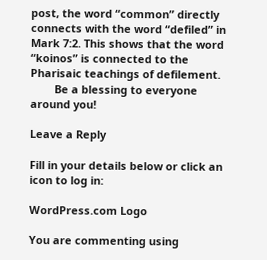post, the word “common” directly connects with the word “defiled” in Mark 7:2. This shows that the word “koinos” is connected to the Pharisaic teachings of defilement.
        Be a blessing to everyone around you!

Leave a Reply

Fill in your details below or click an icon to log in:

WordPress.com Logo

You are commenting using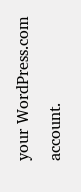your WordPress.com account.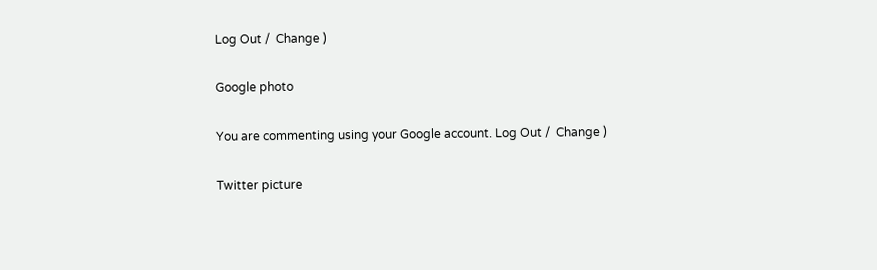Log Out /  Change )

Google photo

You are commenting using your Google account. Log Out /  Change )

Twitter picture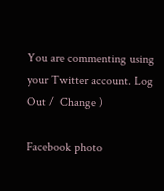You are commenting using your Twitter account. Log Out /  Change )

Facebook photo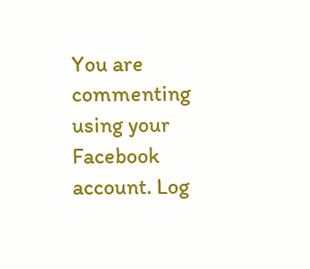You are commenting using your Facebook account. Log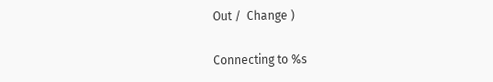Out /  Change )

Connecting to %s